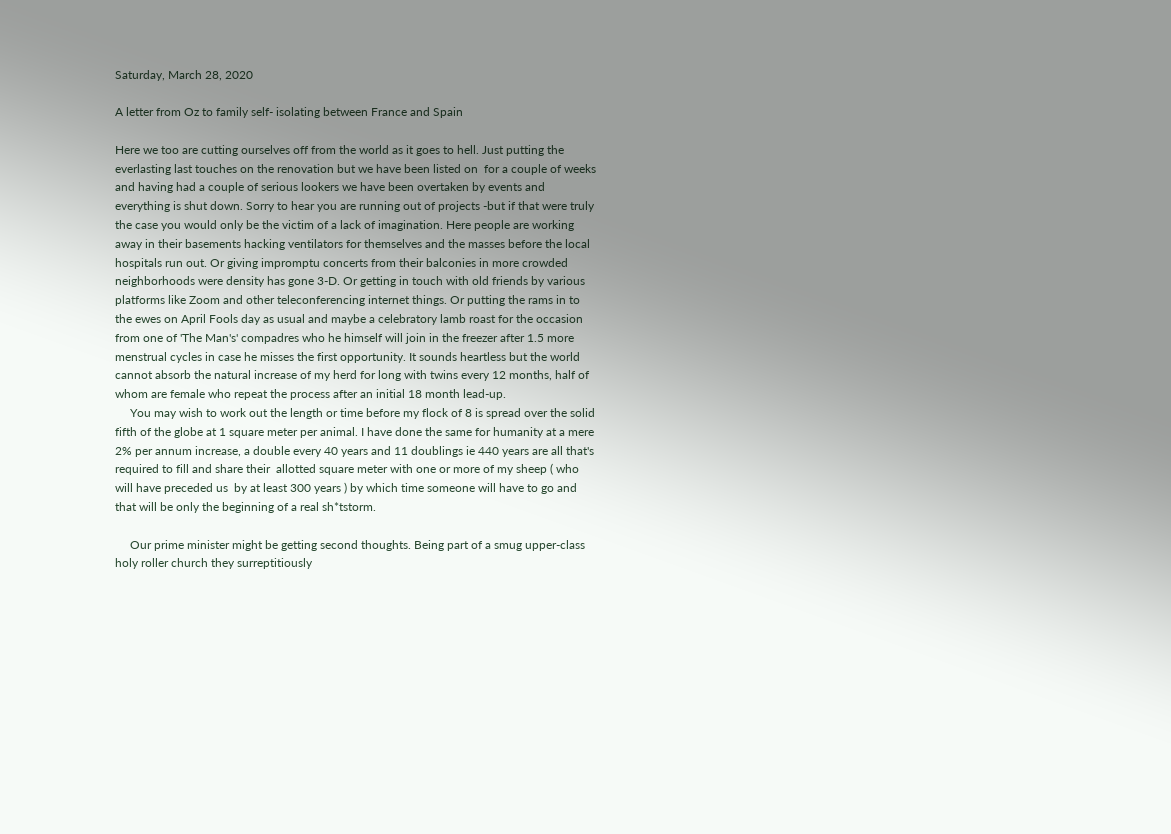Saturday, March 28, 2020

A letter from Oz to family self- isolating between France and Spain

Here we too are cutting ourselves off from the world as it goes to hell. Just putting the everlasting last touches on the renovation but we have been listed on  for a couple of weeks and having had a couple of serious lookers we have been overtaken by events and everything is shut down. Sorry to hear you are running out of projects -but if that were truly the case you would only be the victim of a lack of imagination. Here people are working away in their basements hacking ventilators for themselves and the masses before the local hospitals run out. Or giving impromptu concerts from their balconies in more crowded neighborhoods were density has gone 3-D. Or getting in touch with old friends by various platforms like Zoom and other teleconferencing internet things. Or putting the rams in to the ewes on April Fools day as usual and maybe a celebratory lamb roast for the occasion from one of 'The Man's' compadres who he himself will join in the freezer after 1.5 more menstrual cycles in case he misses the first opportunity. It sounds heartless but the world cannot absorb the natural increase of my herd for long with twins every 12 months, half of whom are female who repeat the process after an initial 18 month lead-up.
     You may wish to work out the length or time before my flock of 8 is spread over the solid fifth of the globe at 1 square meter per animal. I have done the same for humanity at a mere 2% per annum increase, a double every 40 years and 11 doublings ie 440 years are all that's required to fill and share their  allotted square meter with one or more of my sheep ( who will have preceded us  by at least 300 years ) by which time someone will have to go and that will be only the beginning of a real sh*tstorm.

     Our prime minister might be getting second thoughts. Being part of a smug upper-class holy roller church they surreptitiously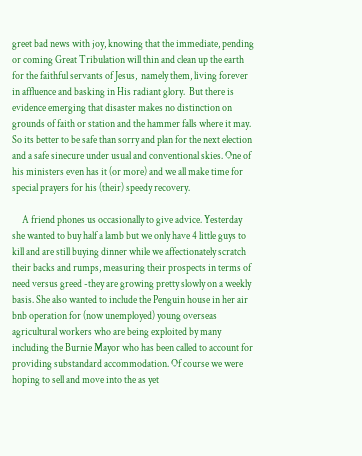greet bad news with joy, knowing that the immediate, pending or coming Great Tribulation will thin and clean up the earth for the faithful servants of Jesus,  namely them, living forever in affluence and basking in His radiant glory.  But there is evidence emerging that disaster makes no distinction on grounds of faith or station and the hammer falls where it may.  So its better to be safe than sorry and plan for the next election and a safe sinecure under usual and conventional skies. One of his ministers even has it (or more) and we all make time for special prayers for his (their) speedy recovery.

     A friend phones us occasionally to give advice. Yesterday she wanted to buy half a lamb but we only have 4 little guys to kill and are still buying dinner while we affectionately scratch their backs and rumps, measuring their prospects in terms of need versus greed -they are growing pretty slowly on a weekly basis. She also wanted to include the Penguin house in her air bnb operation for (now unemployed) young overseas agricultural workers who are being exploited by many including the Burnie Mayor who has been called to account for providing substandard accommodation. Of course we were hoping to sell and move into the as yet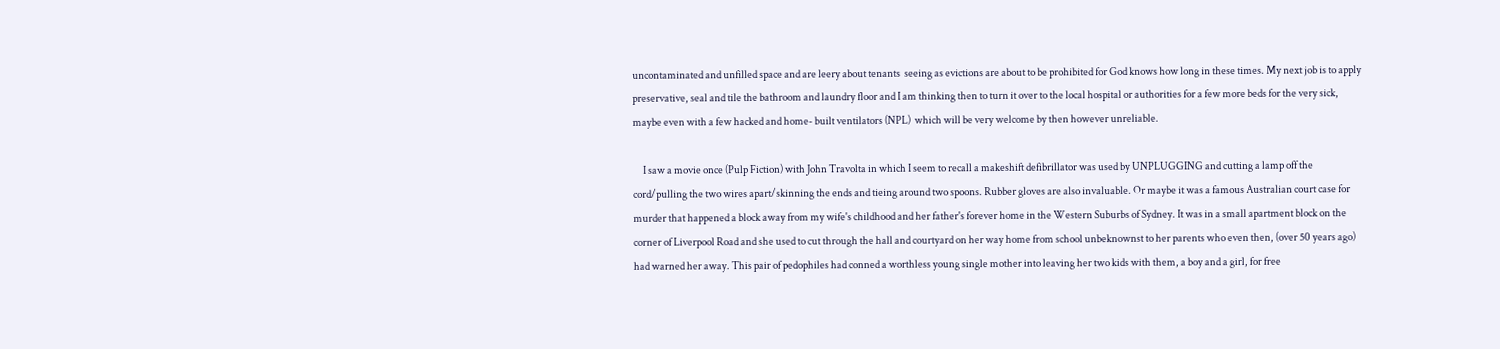uncontaminated and unfilled space and are leery about tenants  seeing as evictions are about to be prohibited for God knows how long in these times. My next job is to apply preservative, seal and tile the bathroom and laundry floor and I am thinking then to turn it over to the local hospital or authorities for a few more beds for the very sick, maybe even with a few hacked and home- built ventilators (NPL)  which will be very welcome by then however unreliable.

     I saw a movie once (Pulp Fiction) with John Travolta in which I seem to recall a makeshift defibrillator was used by UNPLUGGING and cutting a lamp off the cord/pulling the two wires apart/skinning the ends and tieing around two spoons. Rubber gloves are also invaluable. Or maybe it was a famous Australian court case for murder that happened a block away from my wife's childhood and her father's forever home in the Western Suburbs of Sydney. It was in a small apartment block on the corner of Liverpool Road and she used to cut through the hall and courtyard on her way home from school unbeknownst to her parents who even then, (over 50 years ago) had warned her away. This pair of pedophiles had conned a worthless young single mother into leaving her two kids with them, a boy and a girl, for free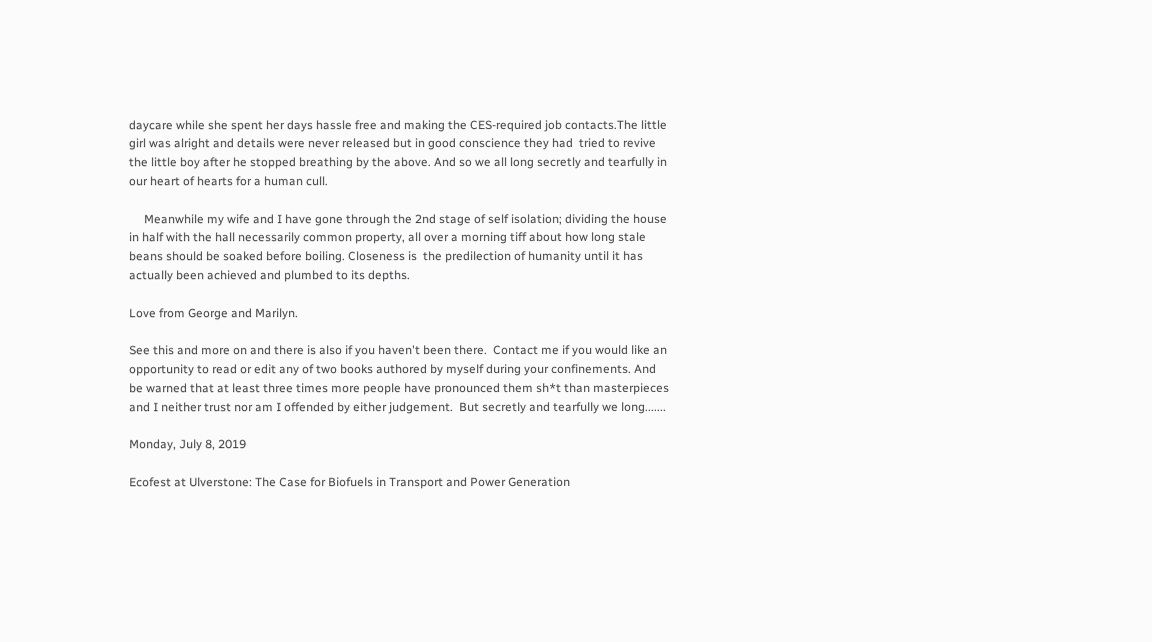daycare while she spent her days hassle free and making the CES-required job contacts.The little girl was alright and details were never released but in good conscience they had  tried to revive the little boy after he stopped breathing by the above. And so we all long secretly and tearfully in our heart of hearts for a human cull.

     Meanwhile my wife and I have gone through the 2nd stage of self isolation; dividing the house in half with the hall necessarily common property, all over a morning tiff about how long stale beans should be soaked before boiling. Closeness is  the predilection of humanity until it has actually been achieved and plumbed to its depths.

Love from George and Marilyn.

See this and more on and there is also if you haven't been there.  Contact me if you would like an opportunity to read or edit any of two books authored by myself during your confinements. And be warned that at least three times more people have pronounced them sh*t than masterpieces and I neither trust nor am I offended by either judgement.  But secretly and tearfully we long.......

Monday, July 8, 2019

Ecofest at Ulverstone: The Case for Biofuels in Transport and Power Generation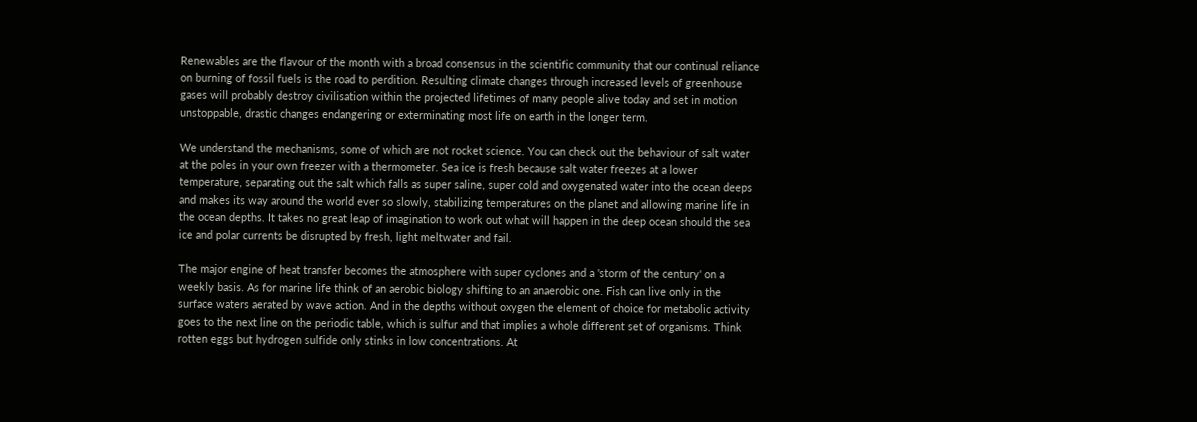Renewables are the flavour of the month with a broad consensus in the scientific community that our continual reliance on burning of fossil fuels is the road to perdition. Resulting climate changes through increased levels of greenhouse gases will probably destroy civilisation within the projected lifetimes of many people alive today and set in motion unstoppable, drastic changes endangering or exterminating most life on earth in the longer term.

We understand the mechanisms, some of which are not rocket science. You can check out the behaviour of salt water at the poles in your own freezer with a thermometer. Sea ice is fresh because salt water freezes at a lower temperature, separating out the salt which falls as super saline, super cold and oxygenated water into the ocean deeps and makes its way around the world ever so slowly, stabilizing temperatures on the planet and allowing marine life in the ocean depths. It takes no great leap of imagination to work out what will happen in the deep ocean should the sea ice and polar currents be disrupted by fresh, light meltwater and fail.

The major engine of heat transfer becomes the atmosphere with super cyclones and a 'storm of the century' on a weekly basis. As for marine life think of an aerobic biology shifting to an anaerobic one. Fish can live only in the surface waters aerated by wave action. And in the depths without oxygen the element of choice for metabolic activity goes to the next line on the periodic table, which is sulfur and that implies a whole different set of organisms. Think rotten eggs but hydrogen sulfide only stinks in low concentrations. At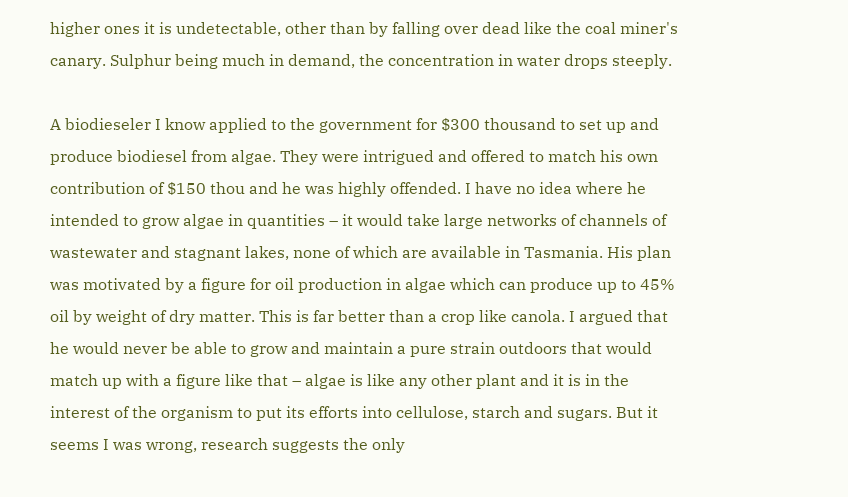higher ones it is undetectable, other than by falling over dead like the coal miner's canary. Sulphur being much in demand, the concentration in water drops steeply.

A biodieseler I know applied to the government for $300 thousand to set up and produce biodiesel from algae. They were intrigued and offered to match his own contribution of $150 thou and he was highly offended. I have no idea where he intended to grow algae in quantities – it would take large networks of channels of wastewater and stagnant lakes, none of which are available in Tasmania. His plan was motivated by a figure for oil production in algae which can produce up to 45% oil by weight of dry matter. This is far better than a crop like canola. I argued that he would never be able to grow and maintain a pure strain outdoors that would match up with a figure like that – algae is like any other plant and it is in the interest of the organism to put its efforts into cellulose, starch and sugars. But it seems I was wrong, research suggests the only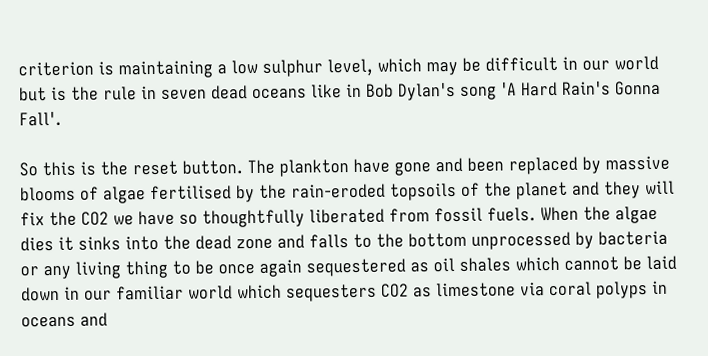criterion is maintaining a low sulphur level, which may be difficult in our world but is the rule in seven dead oceans like in Bob Dylan's song 'A Hard Rain's Gonna Fall'.

So this is the reset button. The plankton have gone and been replaced by massive blooms of algae fertilised by the rain-eroded topsoils of the planet and they will fix the CO2 we have so thoughtfully liberated from fossil fuels. When the algae dies it sinks into the dead zone and falls to the bottom unprocessed by bacteria or any living thing to be once again sequestered as oil shales which cannot be laid down in our familiar world which sequesters CO2 as limestone via coral polyps in oceans and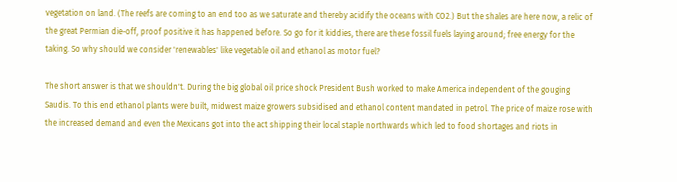vegetation on land. (The reefs are coming to an end too as we saturate and thereby acidify the oceans with CO2.) But the shales are here now, a relic of the great Permian die-off, proof positive it has happened before. So go for it kiddies, there are these fossil fuels laying around; free energy for the taking. So why should we consider 'renewables' like vegetable oil and ethanol as motor fuel?

The short answer is that we shouldn't. During the big global oil price shock President Bush worked to make America independent of the gouging Saudis. To this end ethanol plants were built, midwest maize growers subsidised and ethanol content mandated in petrol. The price of maize rose with the increased demand and even the Mexicans got into the act shipping their local staple northwards which led to food shortages and riots in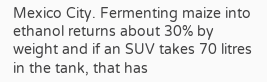Mexico City. Fermenting maize into ethanol returns about 30% by weight and if an SUV takes 70 litres in the tank, that has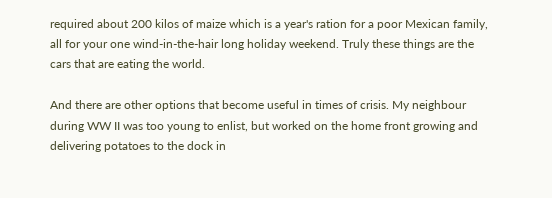required about 200 kilos of maize which is a year's ration for a poor Mexican family, all for your one wind-in-the-hair long holiday weekend. Truly these things are the cars that are eating the world.

And there are other options that become useful in times of crisis. My neighbour during WW II was too young to enlist, but worked on the home front growing and delivering potatoes to the dock in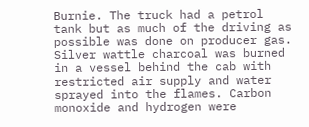Burnie. The truck had a petrol tank but as much of the driving as possible was done on producer gas. Silver wattle charcoal was burned in a vessel behind the cab with restricted air supply and water sprayed into the flames. Carbon monoxide and hydrogen were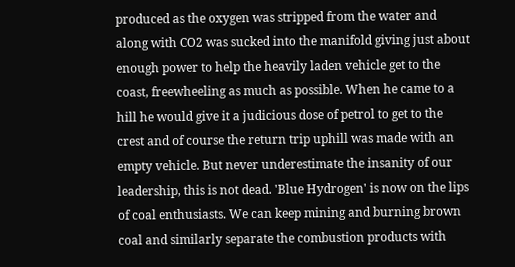produced as the oxygen was stripped from the water and along with CO2 was sucked into the manifold giving just about enough power to help the heavily laden vehicle get to the coast, freewheeling as much as possible. When he came to a hill he would give it a judicious dose of petrol to get to the crest and of course the return trip uphill was made with an empty vehicle. But never underestimate the insanity of our leadership, this is not dead. 'Blue Hydrogen' is now on the lips of coal enthusiasts. We can keep mining and burning brown coal and similarly separate the combustion products with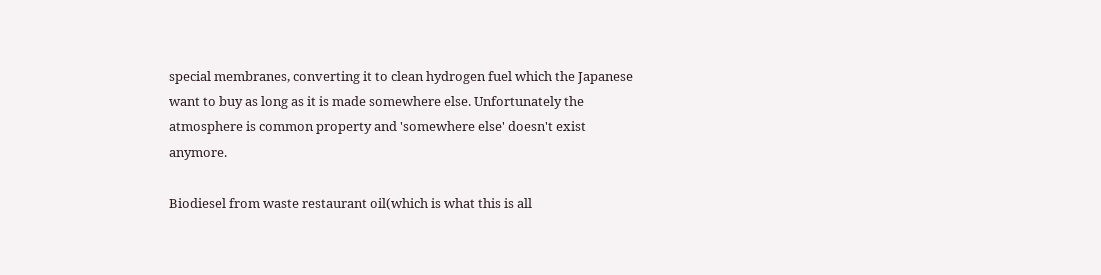special membranes, converting it to clean hydrogen fuel which the Japanese want to buy as long as it is made somewhere else. Unfortunately the atmosphere is common property and 'somewhere else' doesn't exist anymore.

Biodiesel from waste restaurant oil(which is what this is all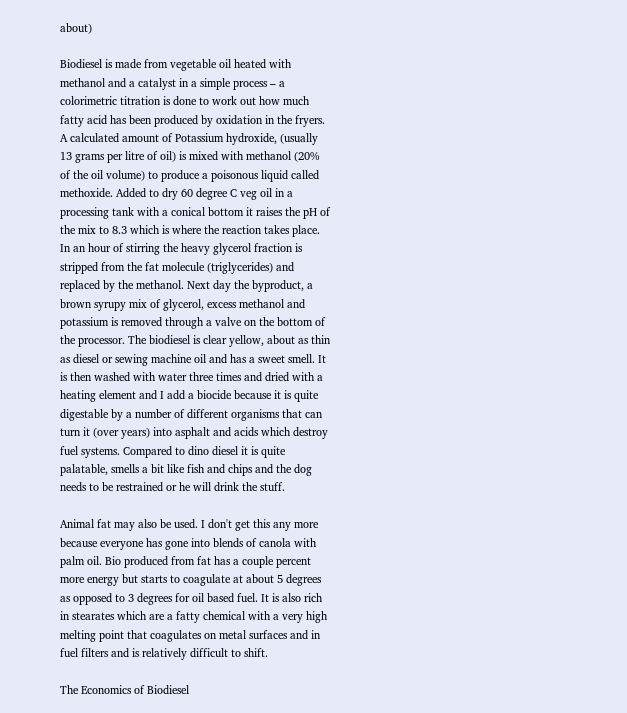about)

Biodiesel is made from vegetable oil heated with methanol and a catalyst in a simple process – a colorimetric titration is done to work out how much fatty acid has been produced by oxidation in the fryers. A calculated amount of Potassium hydroxide, (usually 13 grams per litre of oil) is mixed with methanol (20% of the oil volume) to produce a poisonous liquid called methoxide. Added to dry 60 degree C veg oil in a processing tank with a conical bottom it raises the pH of the mix to 8.3 which is where the reaction takes place. In an hour of stirring the heavy glycerol fraction is stripped from the fat molecule (triglycerides) and replaced by the methanol. Next day the byproduct, a brown syrupy mix of glycerol, excess methanol and potassium is removed through a valve on the bottom of the processor. The biodiesel is clear yellow, about as thin as diesel or sewing machine oil and has a sweet smell. It is then washed with water three times and dried with a heating element and I add a biocide because it is quite digestable by a number of different organisms that can turn it (over years) into asphalt and acids which destroy fuel systems. Compared to dino diesel it is quite palatable, smells a bit like fish and chips and the dog needs to be restrained or he will drink the stuff.

Animal fat may also be used. I don't get this any more because everyone has gone into blends of canola with palm oil. Bio produced from fat has a couple percent more energy but starts to coagulate at about 5 degrees as opposed to 3 degrees for oil based fuel. It is also rich in stearates which are a fatty chemical with a very high melting point that coagulates on metal surfaces and in fuel filters and is relatively difficult to shift.

The Economics of Biodiesel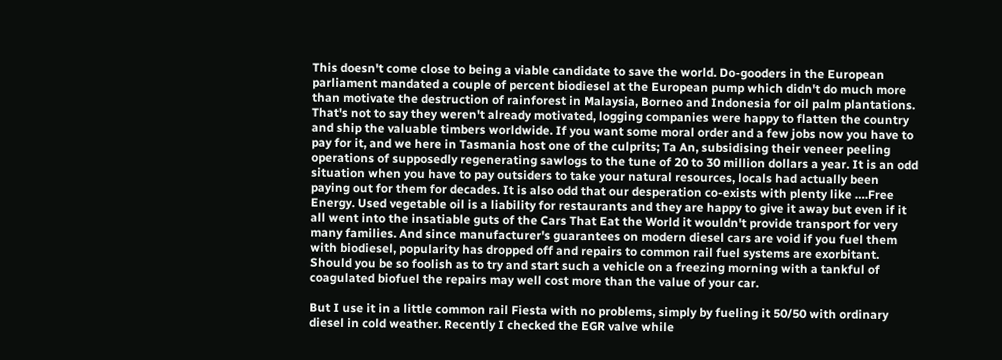This doesn't come close to being a viable candidate to save the world. Do-gooders in the European parliament mandated a couple of percent biodiesel at the European pump which didn't do much more than motivate the destruction of rainforest in Malaysia, Borneo and Indonesia for oil palm plantations. That's not to say they weren't already motivated, logging companies were happy to flatten the country and ship the valuable timbers worldwide. If you want some moral order and a few jobs now you have to pay for it, and we here in Tasmania host one of the culprits; Ta An, subsidising their veneer peeling operations of supposedly regenerating sawlogs to the tune of 20 to 30 million dollars a year. It is an odd situation when you have to pay outsiders to take your natural resources, locals had actually been paying out for them for decades. It is also odd that our desperation co-exists with plenty like ….Free Energy. Used vegetable oil is a liability for restaurants and they are happy to give it away but even if it all went into the insatiable guts of the Cars That Eat the World it wouldn't provide transport for very many families. And since manufacturer's guarantees on modern diesel cars are void if you fuel them with biodiesel, popularity has dropped off and repairs to common rail fuel systems are exorbitant. Should you be so foolish as to try and start such a vehicle on a freezing morning with a tankful of coagulated biofuel the repairs may well cost more than the value of your car.

But I use it in a little common rail Fiesta with no problems, simply by fueling it 50/50 with ordinary diesel in cold weather. Recently I checked the EGR valve while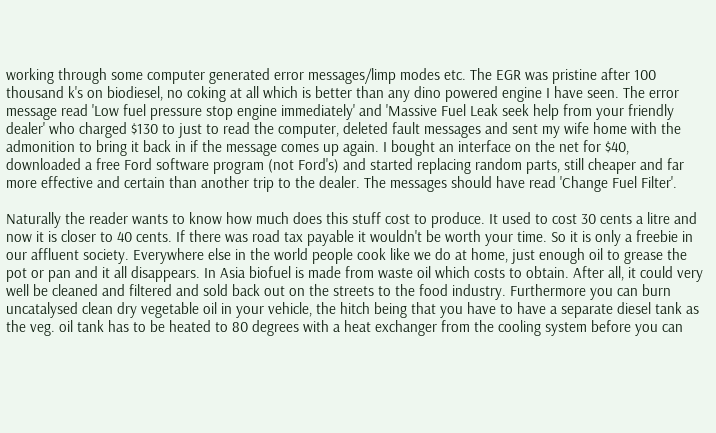working through some computer generated error messages/limp modes etc. The EGR was pristine after 100 thousand k's on biodiesel, no coking at all which is better than any dino powered engine I have seen. The error message read 'Low fuel pressure stop engine immediately' and 'Massive Fuel Leak seek help from your friendly dealer' who charged $130 to just to read the computer, deleted fault messages and sent my wife home with the admonition to bring it back in if the message comes up again. I bought an interface on the net for $40, downloaded a free Ford software program (not Ford's) and started replacing random parts, still cheaper and far more effective and certain than another trip to the dealer. The messages should have read 'Change Fuel Filter'.

Naturally the reader wants to know how much does this stuff cost to produce. It used to cost 30 cents a litre and now it is closer to 40 cents. If there was road tax payable it wouldn't be worth your time. So it is only a freebie in our affluent society. Everywhere else in the world people cook like we do at home, just enough oil to grease the pot or pan and it all disappears. In Asia biofuel is made from waste oil which costs to obtain. After all, it could very well be cleaned and filtered and sold back out on the streets to the food industry. Furthermore you can burn uncatalysed clean dry vegetable oil in your vehicle, the hitch being that you have to have a separate diesel tank as the veg. oil tank has to be heated to 80 degrees with a heat exchanger from the cooling system before you can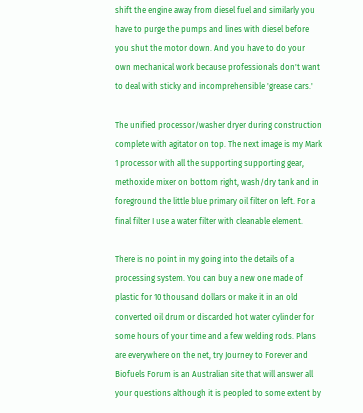shift the engine away from diesel fuel and similarly you have to purge the pumps and lines with diesel before you shut the motor down. And you have to do your own mechanical work because professionals don't want to deal with sticky and incomprehensible 'grease cars.'

The unified processor/washer dryer during construction complete with agitator on top. The next image is my Mark 1 processor with all the supporting supporting gear, methoxide mixer on bottom right, wash/dry tank and in foreground the little blue primary oil filter on left. For a final filter I use a water filter with cleanable element.

There is no point in my going into the details of a processing system. You can buy a new one made of plastic for 10 thousand dollars or make it in an old converted oil drum or discarded hot water cylinder for some hours of your time and a few welding rods. Plans are everywhere on the net, try Journey to Forever and Biofuels Forum is an Australian site that will answer all your questions although it is peopled to some extent by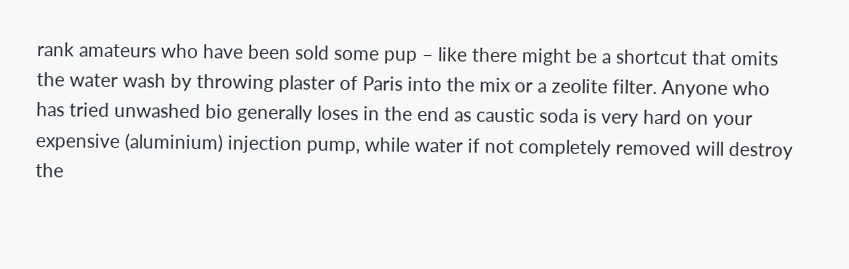rank amateurs who have been sold some pup – like there might be a shortcut that omits the water wash by throwing plaster of Paris into the mix or a zeolite filter. Anyone who has tried unwashed bio generally loses in the end as caustic soda is very hard on your expensive (aluminium) injection pump, while water if not completely removed will destroy the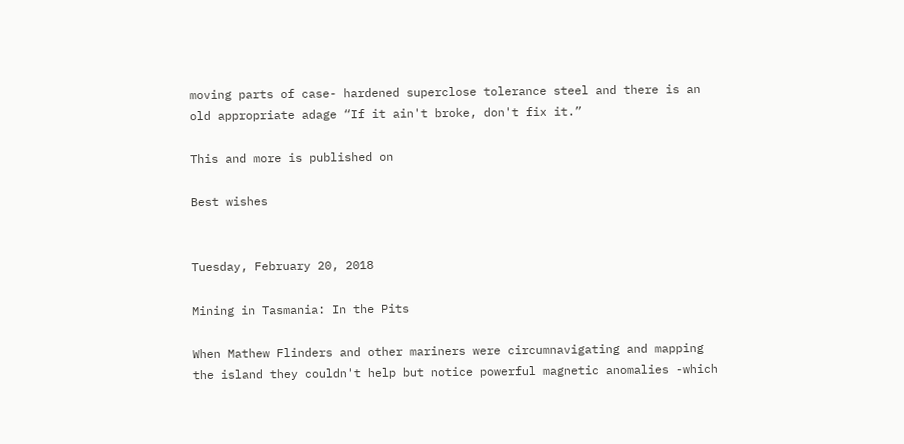moving parts of case- hardened superclose tolerance steel and there is an old appropriate adage “If it ain't broke, don't fix it.”

This and more is published on

Best wishes


Tuesday, February 20, 2018

Mining in Tasmania: In the Pits

When Mathew Flinders and other mariners were circumnavigating and mapping the island they couldn't help but notice powerful magnetic anomalies -which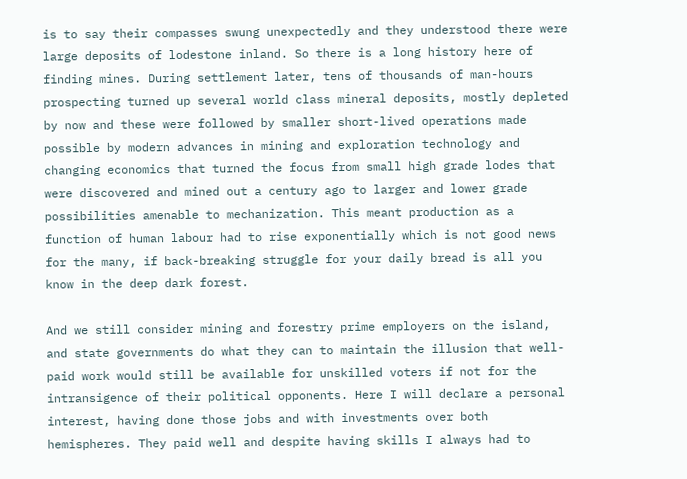is to say their compasses swung unexpectedly and they understood there were large deposits of lodestone inland. So there is a long history here of finding mines. During settlement later, tens of thousands of man-hours prospecting turned up several world class mineral deposits, mostly depleted by now and these were followed by smaller short-lived operations made possible by modern advances in mining and exploration technology and changing economics that turned the focus from small high grade lodes that were discovered and mined out a century ago to larger and lower grade possibilities amenable to mechanization. This meant production as a function of human labour had to rise exponentially which is not good news for the many, if back-breaking struggle for your daily bread is all you know in the deep dark forest.

And we still consider mining and forestry prime employers on the island, and state governments do what they can to maintain the illusion that well-paid work would still be available for unskilled voters if not for the intransigence of their political opponents. Here I will declare a personal interest, having done those jobs and with investments over both hemispheres. They paid well and despite having skills I always had to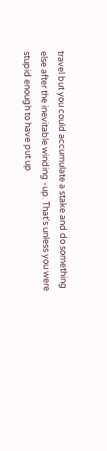travel but you could accumulate a stake and do something else after the inevitable winding -up. That's unless you were stupid enough to have put up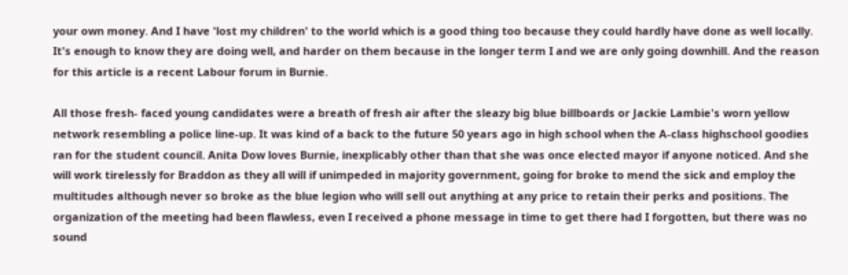your own money. And I have 'lost my children' to the world which is a good thing too because they could hardly have done as well locally. It's enough to know they are doing well, and harder on them because in the longer term I and we are only going downhill. And the reason for this article is a recent Labour forum in Burnie.

All those fresh- faced young candidates were a breath of fresh air after the sleazy big blue billboards or Jackie Lambie's worn yellow network resembling a police line-up. It was kind of a back to the future 50 years ago in high school when the A-class highschool goodies ran for the student council. Anita Dow loves Burnie, inexplicably other than that she was once elected mayor if anyone noticed. And she will work tirelessly for Braddon as they all will if unimpeded in majority government, going for broke to mend the sick and employ the multitudes although never so broke as the blue legion who will sell out anything at any price to retain their perks and positions. The organization of the meeting had been flawless, even I received a phone message in time to get there had I forgotten, but there was no sound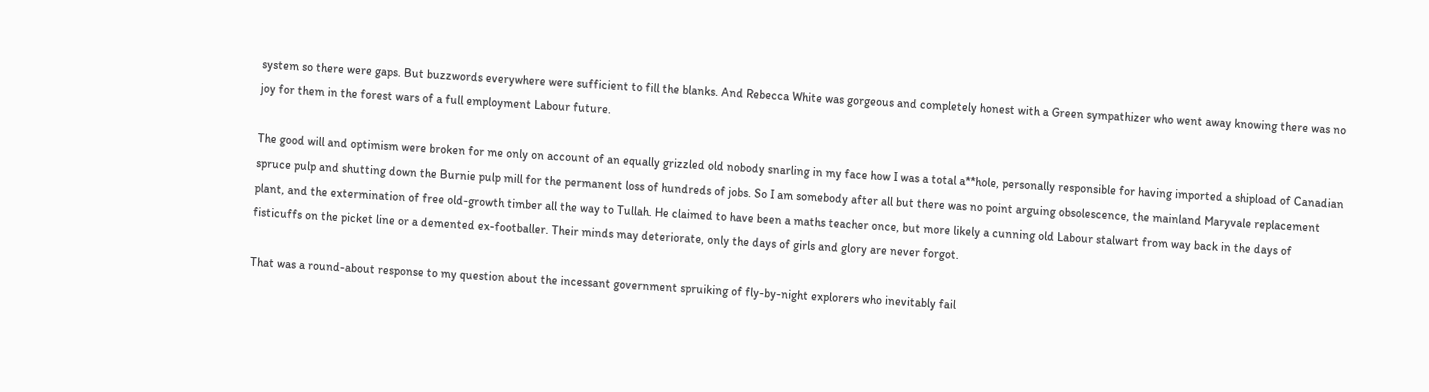system so there were gaps. But buzzwords everywhere were sufficient to fill the blanks. And Rebecca White was gorgeous and completely honest with a Green sympathizer who went away knowing there was no joy for them in the forest wars of a full employment Labour future.

The good will and optimism were broken for me only on account of an equally grizzled old nobody snarling in my face how I was a total a**hole, personally responsible for having imported a shipload of Canadian spruce pulp and shutting down the Burnie pulp mill for the permanent loss of hundreds of jobs. So I am somebody after all but there was no point arguing obsolescence, the mainland Maryvale replacement plant, and the extermination of free old-growth timber all the way to Tullah. He claimed to have been a maths teacher once, but more likely a cunning old Labour stalwart from way back in the days of fisticuffs on the picket line or a demented ex-footballer. Their minds may deteriorate, only the days of girls and glory are never forgot.

That was a round-about response to my question about the incessant government spruiking of fly-by-night explorers who inevitably fail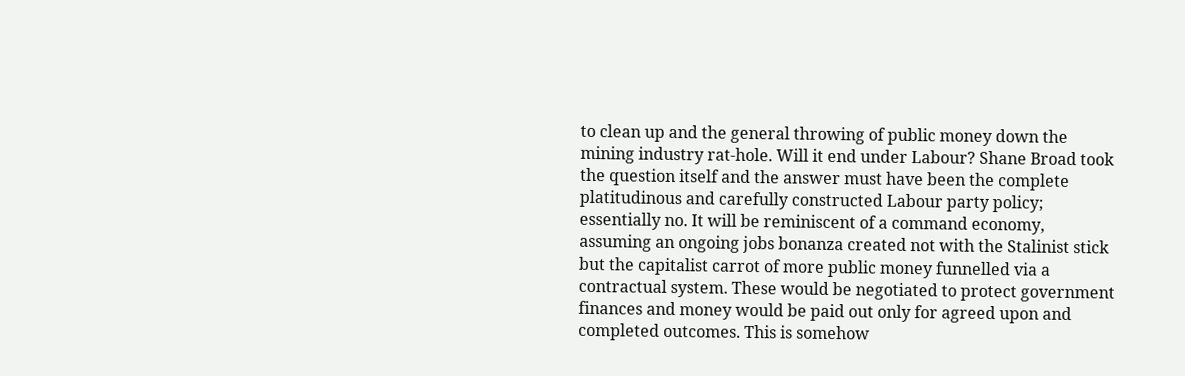to clean up and the general throwing of public money down the mining industry rat-hole. Will it end under Labour? Shane Broad took the question itself and the answer must have been the complete platitudinous and carefully constructed Labour party policy; essentially no. It will be reminiscent of a command economy, assuming an ongoing jobs bonanza created not with the Stalinist stick but the capitalist carrot of more public money funnelled via a contractual system. These would be negotiated to protect government finances and money would be paid out only for agreed upon and completed outcomes. This is somehow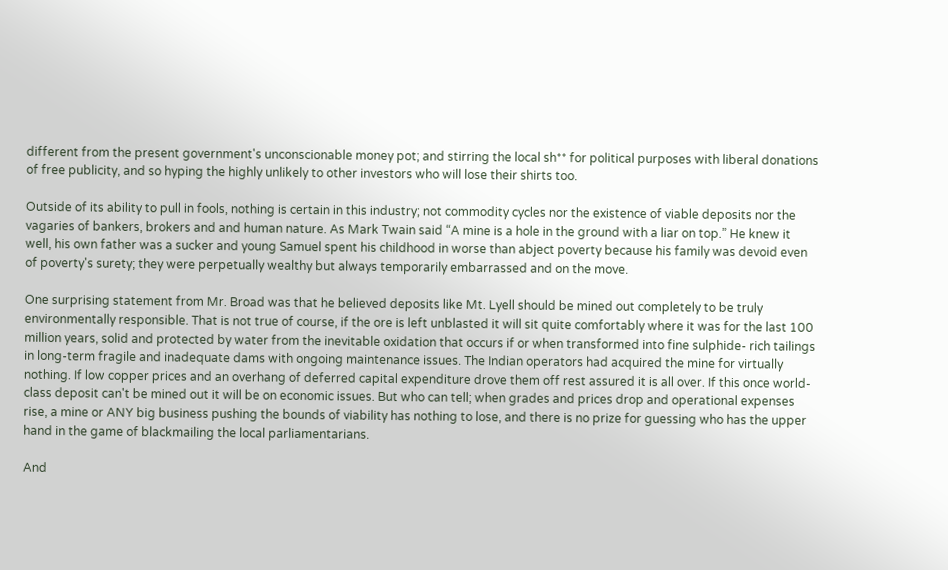different from the present government's unconscionable money pot; and stirring the local sh** for political purposes with liberal donations of free publicity, and so hyping the highly unlikely to other investors who will lose their shirts too.

Outside of its ability to pull in fools, nothing is certain in this industry; not commodity cycles nor the existence of viable deposits nor the vagaries of bankers, brokers and and human nature. As Mark Twain said “A mine is a hole in the ground with a liar on top.” He knew it well, his own father was a sucker and young Samuel spent his childhood in worse than abject poverty because his family was devoid even of poverty's surety; they were perpetually wealthy but always temporarily embarrassed and on the move.

One surprising statement from Mr. Broad was that he believed deposits like Mt. Lyell should be mined out completely to be truly environmentally responsible. That is not true of course, if the ore is left unblasted it will sit quite comfortably where it was for the last 100 million years, solid and protected by water from the inevitable oxidation that occurs if or when transformed into fine sulphide- rich tailings in long-term fragile and inadequate dams with ongoing maintenance issues. The Indian operators had acquired the mine for virtually nothing. If low copper prices and an overhang of deferred capital expenditure drove them off rest assured it is all over. If this once world-class deposit can't be mined out it will be on economic issues. But who can tell; when grades and prices drop and operational expenses rise, a mine or ANY big business pushing the bounds of viability has nothing to lose, and there is no prize for guessing who has the upper hand in the game of blackmailing the local parliamentarians.

And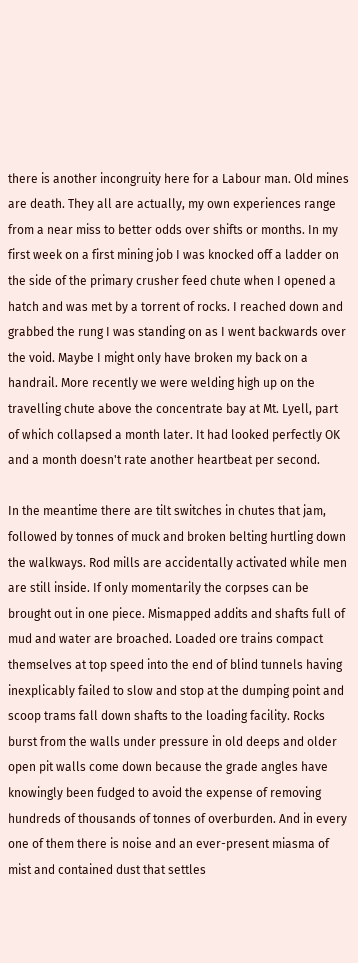there is another incongruity here for a Labour man. Old mines are death. They all are actually, my own experiences range from a near miss to better odds over shifts or months. In my first week on a first mining job I was knocked off a ladder on the side of the primary crusher feed chute when I opened a hatch and was met by a torrent of rocks. I reached down and grabbed the rung I was standing on as I went backwards over the void. Maybe I might only have broken my back on a handrail. More recently we were welding high up on the travelling chute above the concentrate bay at Mt. Lyell, part of which collapsed a month later. It had looked perfectly OK and a month doesn't rate another heartbeat per second.

In the meantime there are tilt switches in chutes that jam, followed by tonnes of muck and broken belting hurtling down the walkways. Rod mills are accidentally activated while men are still inside. If only momentarily the corpses can be brought out in one piece. Mismapped addits and shafts full of mud and water are broached. Loaded ore trains compact themselves at top speed into the end of blind tunnels having inexplicably failed to slow and stop at the dumping point and scoop trams fall down shafts to the loading facility. Rocks burst from the walls under pressure in old deeps and older open pit walls come down because the grade angles have knowingly been fudged to avoid the expense of removing hundreds of thousands of tonnes of overburden. And in every one of them there is noise and an ever-present miasma of mist and contained dust that settles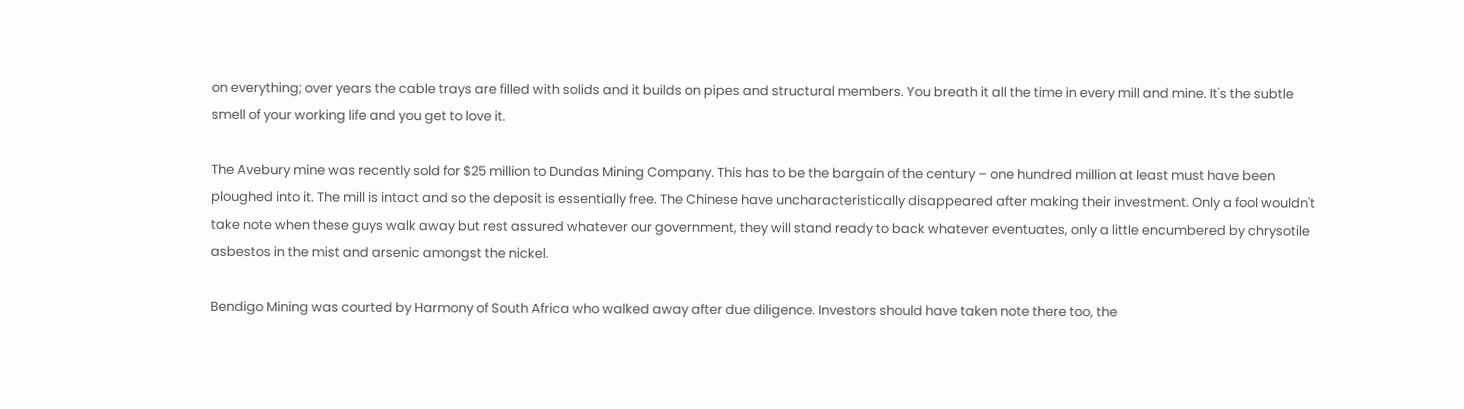on everything; over years the cable trays are filled with solids and it builds on pipes and structural members. You breath it all the time in every mill and mine. It's the subtle smell of your working life and you get to love it.

The Avebury mine was recently sold for $25 million to Dundas Mining Company. This has to be the bargain of the century – one hundred million at least must have been ploughed into it. The mill is intact and so the deposit is essentially free. The Chinese have uncharacteristically disappeared after making their investment. Only a fool wouldn't take note when these guys walk away but rest assured whatever our government, they will stand ready to back whatever eventuates, only a little encumbered by chrysotile asbestos in the mist and arsenic amongst the nickel.

Bendigo Mining was courted by Harmony of South Africa who walked away after due diligence. Investors should have taken note there too, the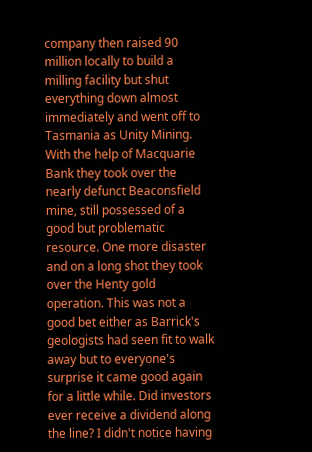company then raised 90 million locally to build a milling facility but shut everything down almost immediately and went off to Tasmania as Unity Mining. With the help of Macquarie Bank they took over the nearly defunct Beaconsfield mine, still possessed of a good but problematic resource. One more disaster and on a long shot they took over the Henty gold operation. This was not a good bet either as Barrick's geologists had seen fit to walk away but to everyone's surprise it came good again for a little while. Did investors ever receive a dividend along the line? I didn't notice having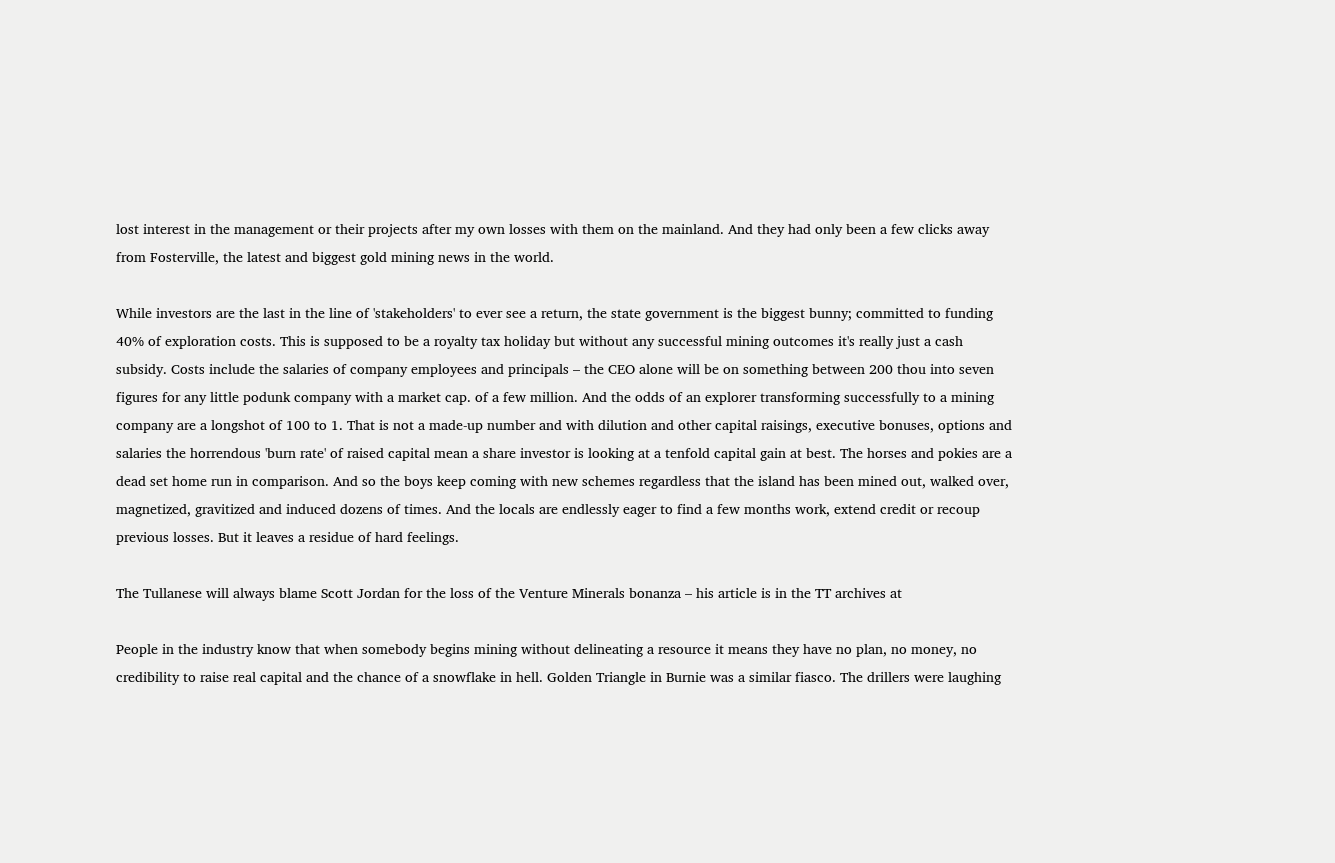lost interest in the management or their projects after my own losses with them on the mainland. And they had only been a few clicks away from Fosterville, the latest and biggest gold mining news in the world.

While investors are the last in the line of 'stakeholders' to ever see a return, the state government is the biggest bunny; committed to funding 40% of exploration costs. This is supposed to be a royalty tax holiday but without any successful mining outcomes it's really just a cash subsidy. Costs include the salaries of company employees and principals – the CEO alone will be on something between 200 thou into seven figures for any little podunk company with a market cap. of a few million. And the odds of an explorer transforming successfully to a mining company are a longshot of 100 to 1. That is not a made-up number and with dilution and other capital raisings, executive bonuses, options and salaries the horrendous 'burn rate' of raised capital mean a share investor is looking at a tenfold capital gain at best. The horses and pokies are a dead set home run in comparison. And so the boys keep coming with new schemes regardless that the island has been mined out, walked over, magnetized, gravitized and induced dozens of times. And the locals are endlessly eager to find a few months work, extend credit or recoup previous losses. But it leaves a residue of hard feelings.

The Tullanese will always blame Scott Jordan for the loss of the Venture Minerals bonanza – his article is in the TT archives at

People in the industry know that when somebody begins mining without delineating a resource it means they have no plan, no money, no credibility to raise real capital and the chance of a snowflake in hell. Golden Triangle in Burnie was a similar fiasco. The drillers were laughing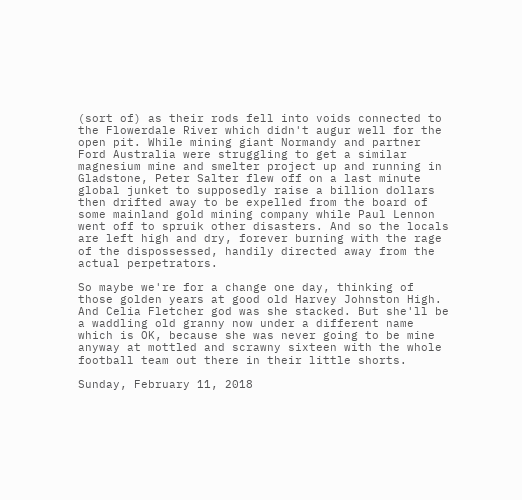(sort of) as their rods fell into voids connected to the Flowerdale River which didn't augur well for the open pit. While mining giant Normandy and partner Ford Australia were struggling to get a similar magnesium mine and smelter project up and running in Gladstone, Peter Salter flew off on a last minute global junket to supposedly raise a billion dollars then drifted away to be expelled from the board of some mainland gold mining company while Paul Lennon went off to spruik other disasters. And so the locals are left high and dry, forever burning with the rage of the dispossessed, handily directed away from the actual perpetrators.

So maybe we're for a change one day, thinking of those golden years at good old Harvey Johnston High. And Celia Fletcher god was she stacked. But she'll be a waddling old granny now under a different name which is OK, because she was never going to be mine anyway at mottled and scrawny sixteen with the whole football team out there in their little shorts.

Sunday, February 11, 2018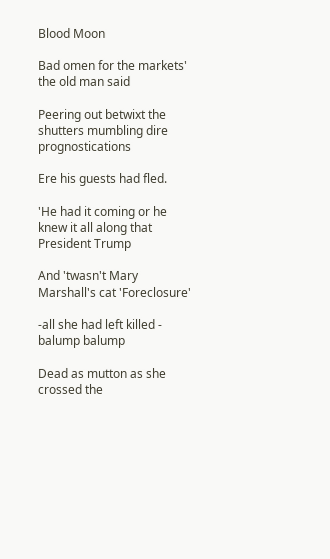Blood Moon

Bad omen for the markets' the old man said

Peering out betwixt the shutters mumbling dire prognostications

Ere his guests had fled.

'He had it coming or he knew it all along that President Trump

And 'twasn't Mary Marshall's cat 'Foreclosure'

-all she had left killed - balump balump

Dead as mutton as she crossed the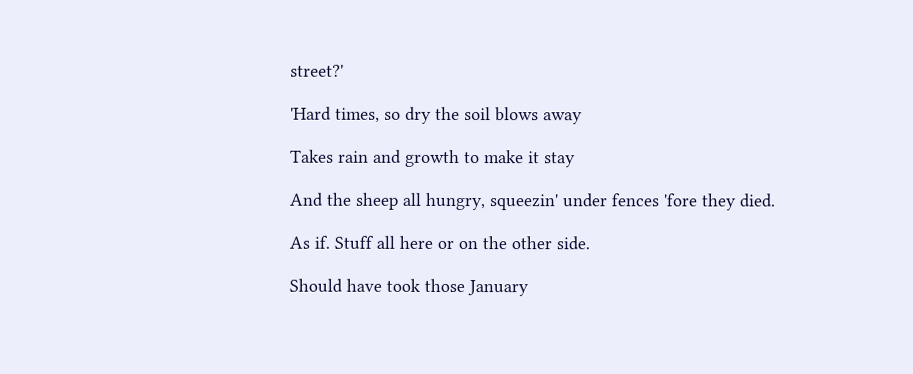street?'

'Hard times, so dry the soil blows away

Takes rain and growth to make it stay

And the sheep all hungry, squeezin' under fences 'fore they died.

As if. Stuff all here or on the other side.

Should have took those January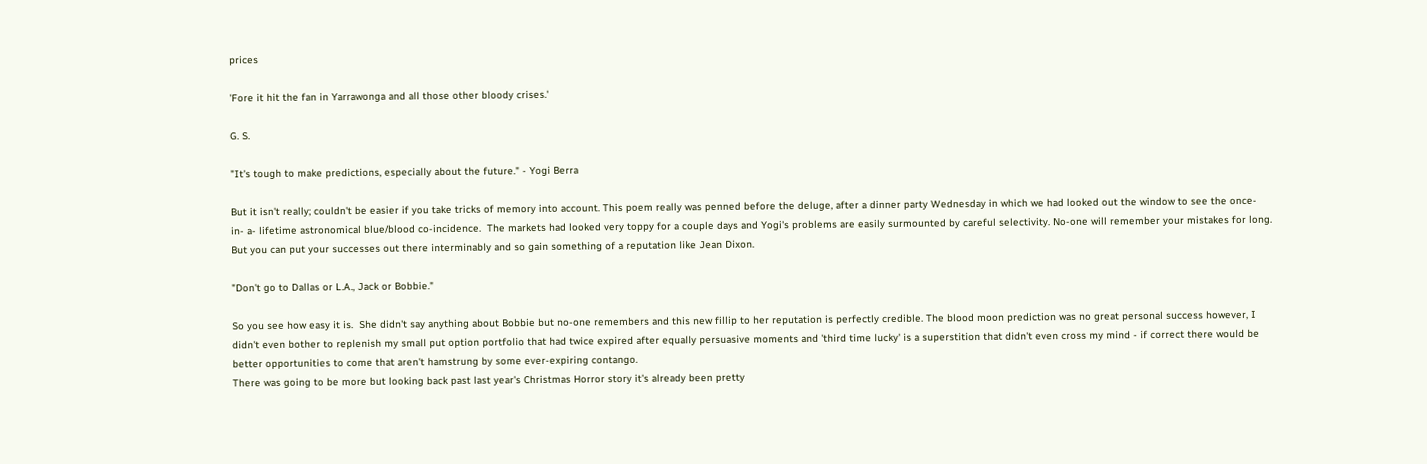prices

'Fore it hit the fan in Yarrawonga and all those other bloody crises.'

G. S.

"It's tough to make predictions, especially about the future." - Yogi Berra

But it isn't really; couldn't be easier if you take tricks of memory into account. This poem really was penned before the deluge, after a dinner party Wednesday in which we had looked out the window to see the once- in- a- lifetime astronomical blue/blood co-incidence.  The markets had looked very toppy for a couple days and Yogi's problems are easily surmounted by careful selectivity. No-one will remember your mistakes for long. But you can put your successes out there interminably and so gain something of a reputation like Jean Dixon.

"Don't go to Dallas or L.A., Jack or Bobbie."

So you see how easy it is.  She didn't say anything about Bobbie but no-one remembers and this new fillip to her reputation is perfectly credible. The blood moon prediction was no great personal success however, I didn't even bother to replenish my small put option portfolio that had twice expired after equally persuasive moments and 'third time lucky' is a superstition that didn't even cross my mind - if correct there would be better opportunities to come that aren't hamstrung by some ever-expiring contango.
There was going to be more but looking back past last year's Christmas Horror story it's already been pretty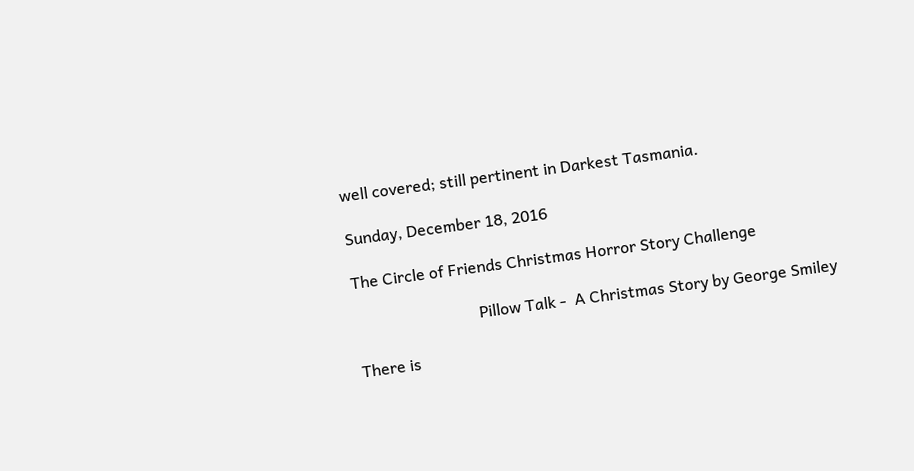well covered; still pertinent in Darkest Tasmania.

Sunday, December 18, 2016

The Circle of Friends Christmas Horror Story Challenge

                               Pillow Talk -  A Christmas Story by George Smiley

There is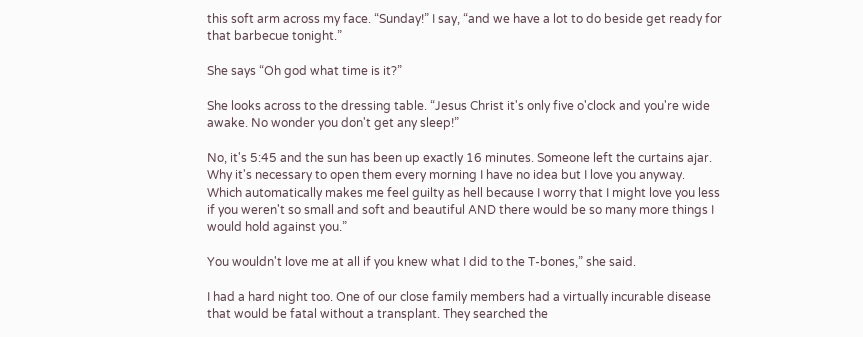this soft arm across my face. “Sunday!” I say, “and we have a lot to do beside get ready for that barbecue tonight.”

She says “Oh god what time is it?”

She looks across to the dressing table. “Jesus Christ it's only five o'clock and you're wide awake. No wonder you don't get any sleep!”

No, it's 5:45 and the sun has been up exactly 16 minutes. Someone left the curtains ajar. Why it's necessary to open them every morning I have no idea but I love you anyway. Which automatically makes me feel guilty as hell because I worry that I might love you less if you weren't so small and soft and beautiful AND there would be so many more things I would hold against you.”

You wouldn't love me at all if you knew what I did to the T-bones,” she said.

I had a hard night too. One of our close family members had a virtually incurable disease that would be fatal without a transplant. They searched the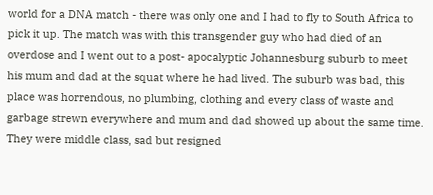world for a DNA match - there was only one and I had to fly to South Africa to pick it up. The match was with this transgender guy who had died of an overdose and I went out to a post- apocalyptic Johannesburg suburb to meet his mum and dad at the squat where he had lived. The suburb was bad, this place was horrendous, no plumbing, clothing and every class of waste and garbage strewn everywhere and mum and dad showed up about the same time. They were middle class, sad but resigned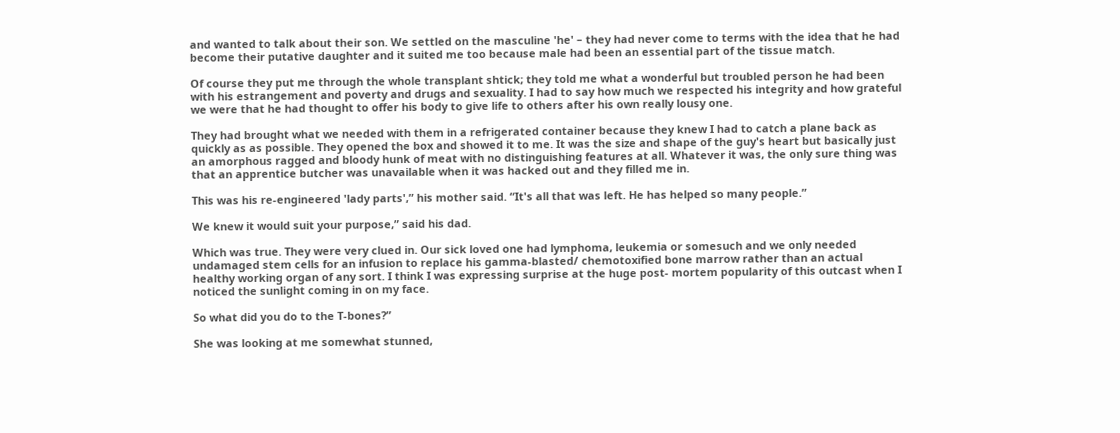and wanted to talk about their son. We settled on the masculine 'he' – they had never come to terms with the idea that he had become their putative daughter and it suited me too because male had been an essential part of the tissue match.

Of course they put me through the whole transplant shtick; they told me what a wonderful but troubled person he had been with his estrangement and poverty and drugs and sexuality. I had to say how much we respected his integrity and how grateful we were that he had thought to offer his body to give life to others after his own really lousy one.

They had brought what we needed with them in a refrigerated container because they knew I had to catch a plane back as quickly as as possible. They opened the box and showed it to me. It was the size and shape of the guy's heart but basically just an amorphous ragged and bloody hunk of meat with no distinguishing features at all. Whatever it was, the only sure thing was that an apprentice butcher was unavailable when it was hacked out and they filled me in.

This was his re-engineered 'lady parts',” his mother said. “It's all that was left. He has helped so many people.”

We knew it would suit your purpose,” said his dad.

Which was true. They were very clued in. Our sick loved one had lymphoma, leukemia or somesuch and we only needed undamaged stem cells for an infusion to replace his gamma-blasted/ chemotoxified bone marrow rather than an actual healthy working organ of any sort. I think I was expressing surprise at the huge post- mortem popularity of this outcast when I noticed the sunlight coming in on my face.

So what did you do to the T-bones?”

She was looking at me somewhat stunned,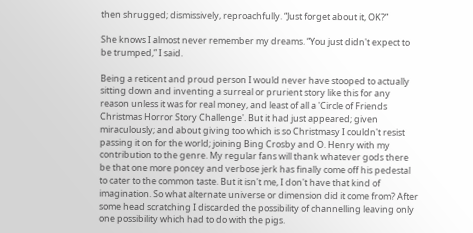then shrugged; dismissively, reproachfully. “Just forget about it, OK?”

She knows I almost never remember my dreams. “You just didn't expect to be trumped,” I said.

Being a reticent and proud person I would never have stooped to actually sitting down and inventing a surreal or prurient story like this for any reason unless it was for real money, and least of all a 'Circle of Friends Christmas Horror Story Challenge'. But it had just appeared; given miraculously; and about giving too which is so Christmasy I couldn't resist passing it on for the world; joining Bing Crosby and O. Henry with my contribution to the genre. My regular fans will thank whatever gods there be that one more poncey and verbose jerk has finally come off his pedestal to cater to the common taste. But it isn't me, I don't have that kind of imagination. So what alternate universe or dimension did it come from? After some head scratching I discarded the possibility of channelling leaving only one possibility which had to do with the pigs.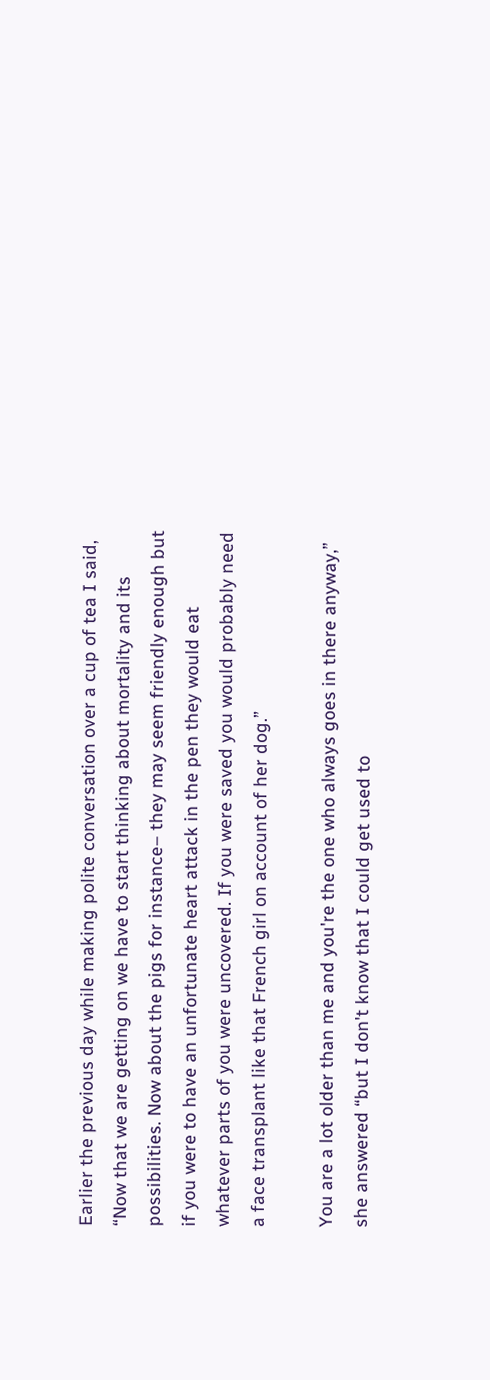Earlier the previous day while making polite conversation over a cup of tea I said, “Now that we are getting on we have to start thinking about mortality and its possibilities. Now about the pigs for instance– they may seem friendly enough but if you were to have an unfortunate heart attack in the pen they would eat whatever parts of you were uncovered. If you were saved you would probably need a face transplant like that French girl on account of her dog.”

You are a lot older than me and you're the one who always goes in there anyway,” she answered “but I don't know that I could get used to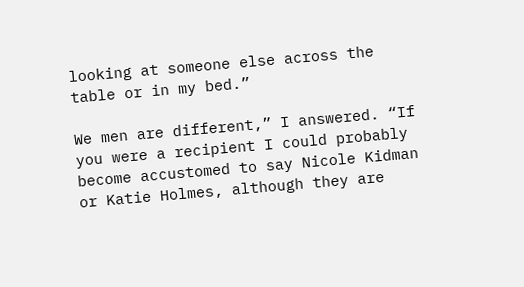looking at someone else across the table or in my bed.”

We men are different,” I answered. “If you were a recipient I could probably become accustomed to say Nicole Kidman or Katie Holmes, although they are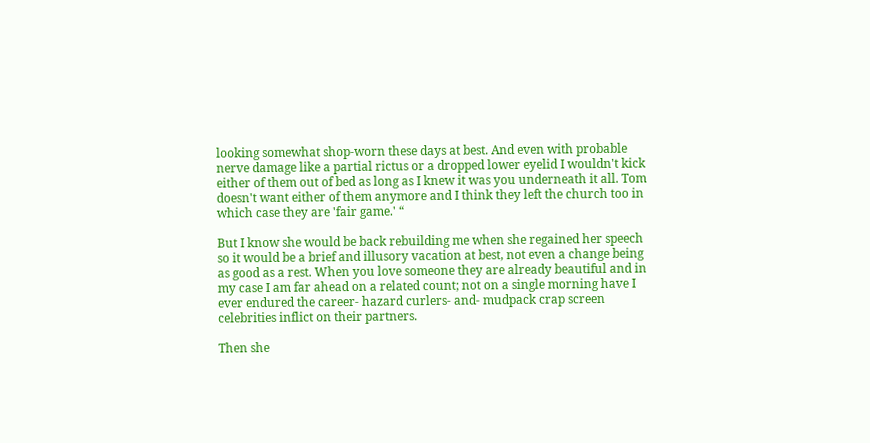looking somewhat shop-worn these days at best. And even with probable nerve damage like a partial rictus or a dropped lower eyelid I wouldn't kick either of them out of bed as long as I knew it was you underneath it all. Tom doesn't want either of them anymore and I think they left the church too in which case they are 'fair game.' “

But I know she would be back rebuilding me when she regained her speech so it would be a brief and illusory vacation at best, not even a change being as good as a rest. When you love someone they are already beautiful and in my case I am far ahead on a related count; not on a single morning have I ever endured the career- hazard curlers- and- mudpack crap screen celebrities inflict on their partners.

Then she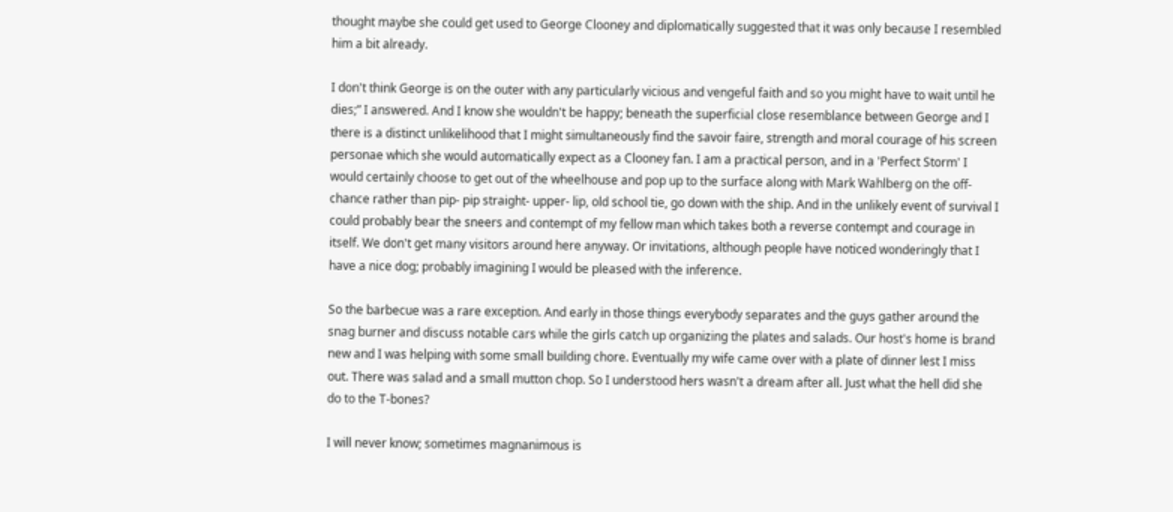thought maybe she could get used to George Clooney and diplomatically suggested that it was only because I resembled him a bit already.

I don't think George is on the outer with any particularly vicious and vengeful faith and so you might have to wait until he dies;” I answered. And I know she wouldn't be happy; beneath the superficial close resemblance between George and I there is a distinct unlikelihood that I might simultaneously find the savoir faire, strength and moral courage of his screen personae which she would automatically expect as a Clooney fan. I am a practical person, and in a 'Perfect Storm' I would certainly choose to get out of the wheelhouse and pop up to the surface along with Mark Wahlberg on the off-chance rather than pip- pip straight- upper- lip, old school tie, go down with the ship. And in the unlikely event of survival I could probably bear the sneers and contempt of my fellow man which takes both a reverse contempt and courage in itself. We don't get many visitors around here anyway. Or invitations, although people have noticed wonderingly that I have a nice dog; probably imagining I would be pleased with the inference.

So the barbecue was a rare exception. And early in those things everybody separates and the guys gather around the snag burner and discuss notable cars while the girls catch up organizing the plates and salads. Our host's home is brand new and I was helping with some small building chore. Eventually my wife came over with a plate of dinner lest I miss out. There was salad and a small mutton chop. So I understood hers wasn't a dream after all. Just what the hell did she do to the T-bones?

I will never know; sometimes magnanimous is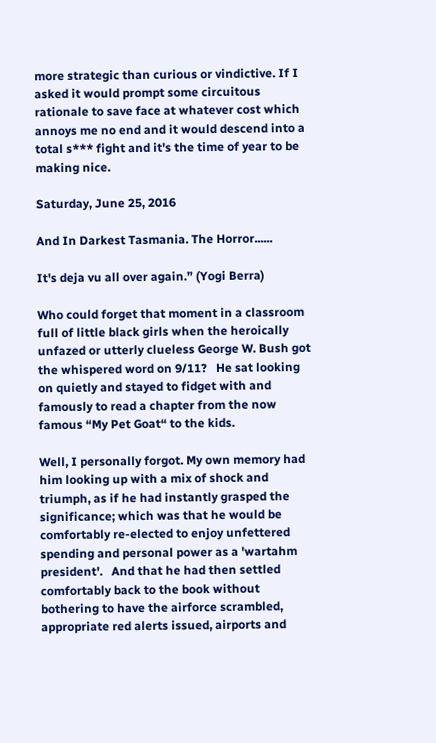more strategic than curious or vindictive. If I asked it would prompt some circuitous rationale to save face at whatever cost which annoys me no end and it would descend into a total s*** fight and it's the time of year to be making nice.

Saturday, June 25, 2016

And In Darkest Tasmania. The Horror......

It's deja vu all over again.” (Yogi Berra)

Who could forget that moment in a classroom full of little black girls when the heroically unfazed or utterly clueless George W. Bush got the whispered word on 9/11?   He sat looking on quietly and stayed to fidget with and famously to read a chapter from the now famous “My Pet Goat“ to the kids.

Well, I personally forgot. My own memory had him looking up with a mix of shock and triumph, as if he had instantly grasped the significance; which was that he would be comfortably re-elected to enjoy unfettered spending and personal power as a 'wartahm president'.   And that he had then settled comfortably back to the book without bothering to have the airforce scrambled, appropriate red alerts issued, airports and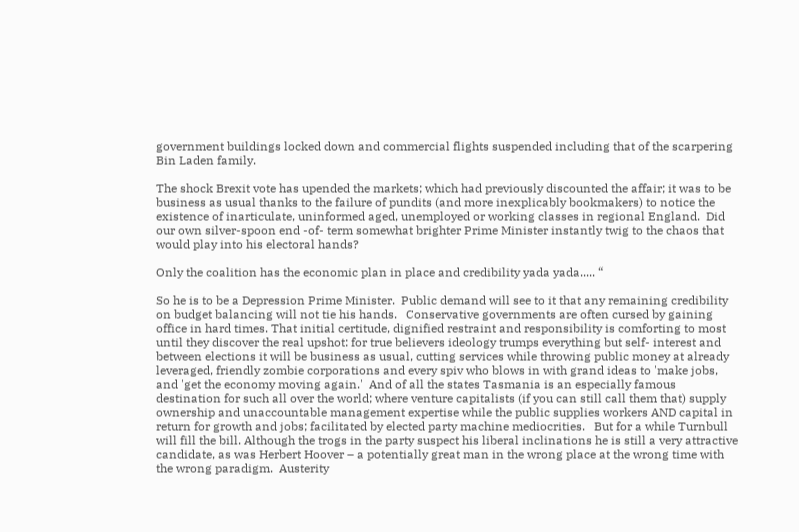government buildings locked down and commercial flights suspended including that of the scarpering Bin Laden family.

The shock Brexit vote has upended the markets; which had previously discounted the affair; it was to be business as usual thanks to the failure of pundits (and more inexplicably bookmakers) to notice the existence of inarticulate, uninformed aged, unemployed or working classes in regional England.  Did our own silver-spoon end -of- term somewhat brighter Prime Minister instantly twig to the chaos that would play into his electoral hands?

Only the coalition has the economic plan in place and credibility yada yada..... “

So he is to be a Depression Prime Minister.  Public demand will see to it that any remaining credibility on budget balancing will not tie his hands.   Conservative governments are often cursed by gaining office in hard times. That initial certitude, dignified restraint and responsibility is comforting to most until they discover the real upshot: for true believers ideology trumps everything but self- interest and between elections it will be business as usual, cutting services while throwing public money at already leveraged, friendly zombie corporations and every spiv who blows in with grand ideas to 'make jobs, and 'get the economy moving again.'  And of all the states Tasmania is an especially famous destination for such all over the world; where venture capitalists (if you can still call them that) supply ownership and unaccountable management expertise while the public supplies workers AND capital in return for growth and jobs; facilitated by elected party machine mediocrities.   But for a while Turnbull will fill the bill. Although the trogs in the party suspect his liberal inclinations he is still a very attractive candidate, as was Herbert Hoover – a potentially great man in the wrong place at the wrong time with the wrong paradigm.  Austerity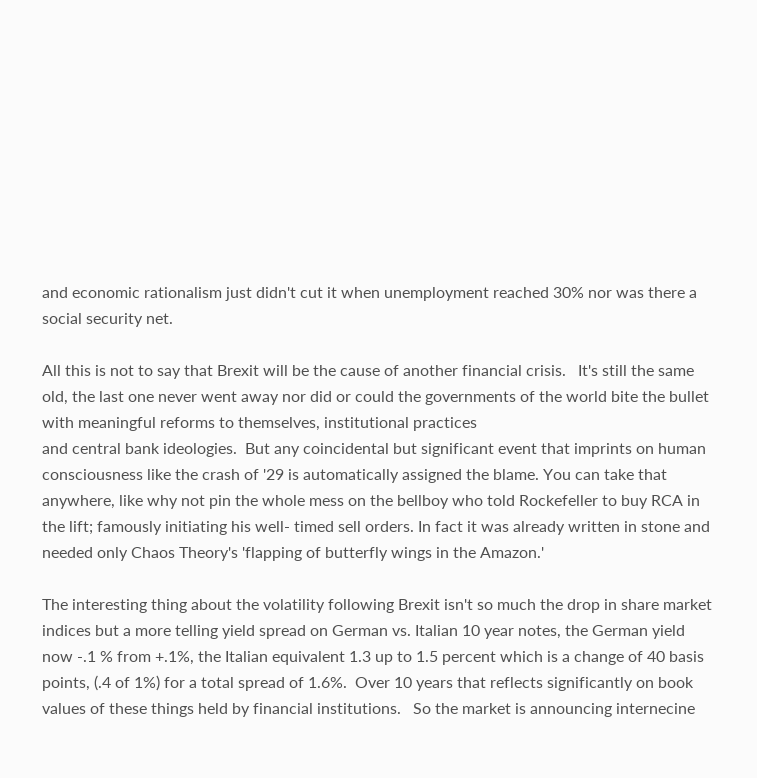and economic rationalism just didn't cut it when unemployment reached 30% nor was there a social security net.

All this is not to say that Brexit will be the cause of another financial crisis.   It's still the same old, the last one never went away nor did or could the governments of the world bite the bullet with meaningful reforms to themselves, institutional practices
and central bank ideologies.  But any coincidental but significant event that imprints on human consciousness like the crash of '29 is automatically assigned the blame. You can take that anywhere, like why not pin the whole mess on the bellboy who told Rockefeller to buy RCA in the lift; famously initiating his well- timed sell orders. In fact it was already written in stone and needed only Chaos Theory's 'flapping of butterfly wings in the Amazon.'

The interesting thing about the volatility following Brexit isn't so much the drop in share market indices but a more telling yield spread on German vs. Italian 10 year notes, the German yield now -.1 % from +.1%, the Italian equivalent 1.3 up to 1.5 percent which is a change of 40 basis points, (.4 of 1%) for a total spread of 1.6%.  Over 10 years that reflects significantly on book values of these things held by financial institutions.   So the market is announcing internecine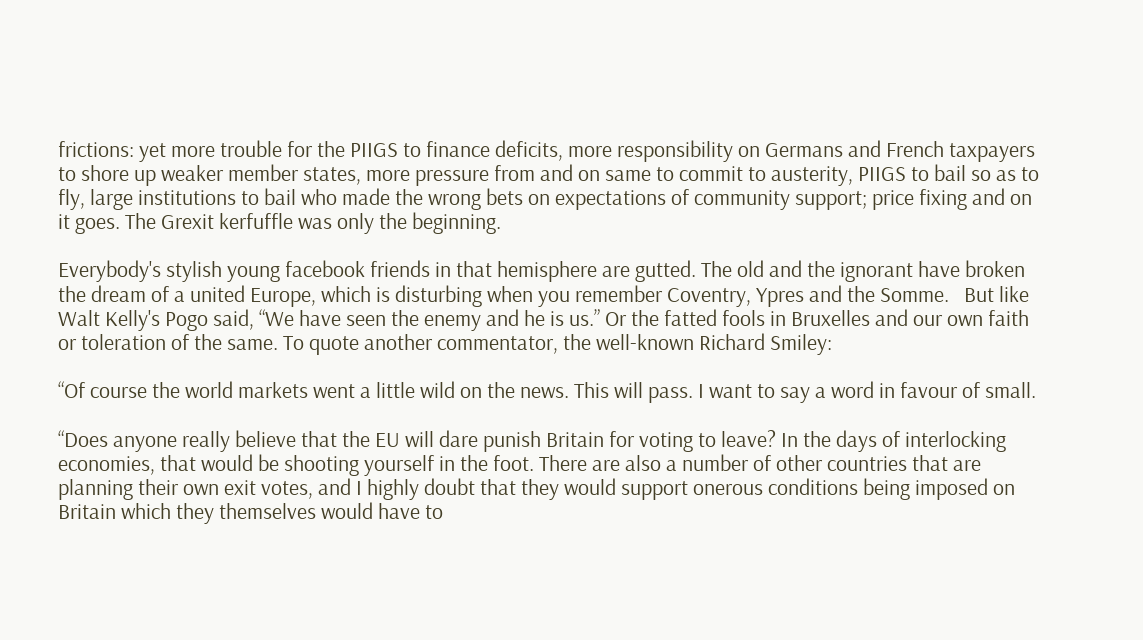frictions: yet more trouble for the PIIGS to finance deficits, more responsibility on Germans and French taxpayers to shore up weaker member states, more pressure from and on same to commit to austerity, PIIGS to bail so as to fly, large institutions to bail who made the wrong bets on expectations of community support; price fixing and on it goes. The Grexit kerfuffle was only the beginning.

Everybody's stylish young facebook friends in that hemisphere are gutted. The old and the ignorant have broken the dream of a united Europe, which is disturbing when you remember Coventry, Ypres and the Somme.   But like Walt Kelly's Pogo said, “We have seen the enemy and he is us.” Or the fatted fools in Bruxelles and our own faith or toleration of the same. To quote another commentator, the well-known Richard Smiley:

“Of course the world markets went a little wild on the news. This will pass. I want to say a word in favour of small.

“Does anyone really believe that the EU will dare punish Britain for voting to leave? In the days of interlocking economies, that would be shooting yourself in the foot. There are also a number of other countries that are planning their own exit votes, and I highly doubt that they would support onerous conditions being imposed on Britain which they themselves would have to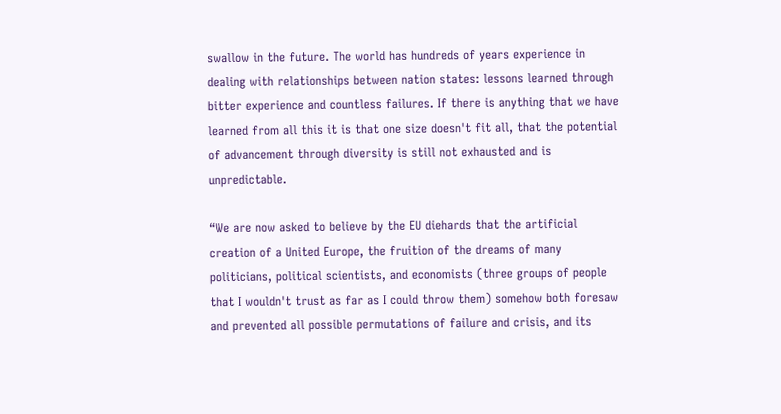swallow in the future. The world has hundreds of years experience in dealing with relationships between nation states: lessons learned through bitter experience and countless failures. If there is anything that we have learned from all this it is that one size doesn't fit all, that the potential of advancement through diversity is still not exhausted and is unpredictable.

“We are now asked to believe by the EU diehards that the artificial creation of a United Europe, the fruition of the dreams of many politicians, political scientists, and economists (three groups of people that I wouldn't trust as far as I could throw them) somehow both foresaw and prevented all possible permutations of failure and crisis, and its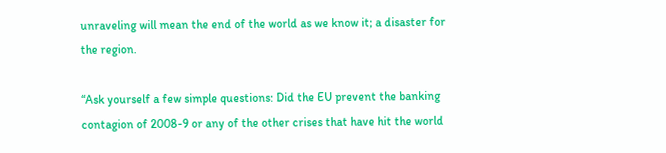unraveling will mean the end of the world as we know it; a disaster for the region.

“Ask yourself a few simple questions: Did the EU prevent the banking contagion of 2008-9 or any of the other crises that have hit the world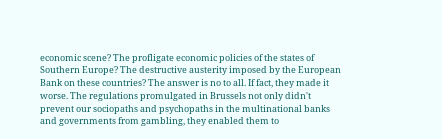economic scene? The profligate economic policies of the states of Southern Europe? The destructive austerity imposed by the European Bank on these countries? The answer is no to all. If fact, they made it worse. The regulations promulgated in Brussels not only didn't prevent our sociopaths and psychopaths in the multinational banks and governments from gambling, they enabled them to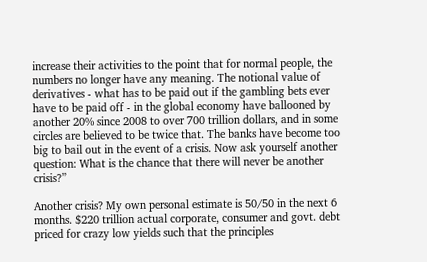increase their activities to the point that for normal people, the numbers no longer have any meaning. The notional value of derivatives - what has to be paid out if the gambling bets ever have to be paid off - in the global economy have ballooned by another 20% since 2008 to over 700 trillion dollars, and in some circles are believed to be twice that. The banks have become too big to bail out in the event of a crisis. Now ask yourself another question: What is the chance that there will never be another crisis?”

Another crisis? My own personal estimate is 50/50 in the next 6 months. $220 trillion actual corporate, consumer and govt. debt priced for crazy low yields such that the principles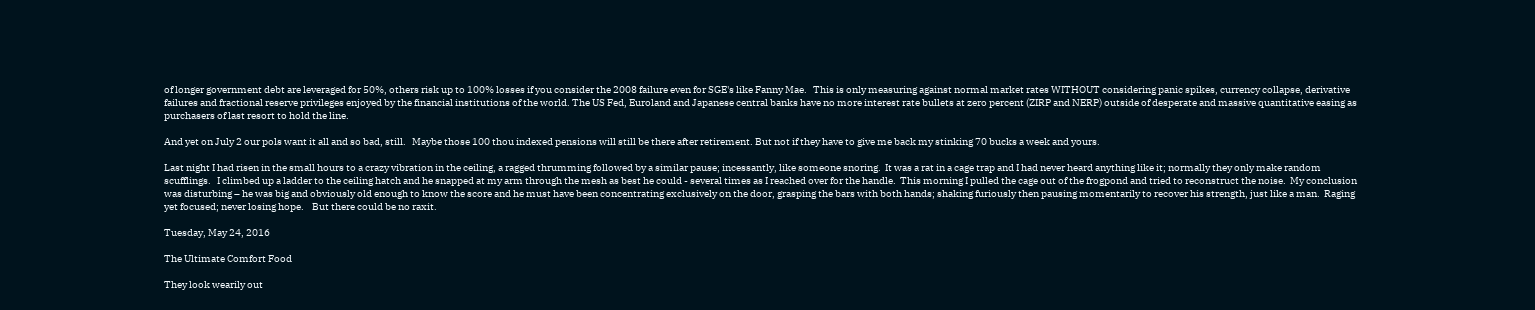of longer government debt are leveraged for 50%, others risk up to 100% losses if you consider the 2008 failure even for SGE's like Fanny Mae.   This is only measuring against normal market rates WITHOUT considering panic spikes, currency collapse, derivative failures and fractional reserve privileges enjoyed by the financial institutions of the world. The US Fed, Euroland and Japanese central banks have no more interest rate bullets at zero percent (ZIRP and NERP) outside of desperate and massive quantitative easing as purchasers of last resort to hold the line.

And yet on July 2 our pols want it all and so bad, still.   Maybe those 100 thou indexed pensions will still be there after retirement. But not if they have to give me back my stinking 70 bucks a week and yours.

Last night I had risen in the small hours to a crazy vibration in the ceiling, a ragged thrumming followed by a similar pause; incessantly, like someone snoring.  It was a rat in a cage trap and I had never heard anything like it; normally they only make random scufflings.   I climbed up a ladder to the ceiling hatch and he snapped at my arm through the mesh as best he could - several times as I reached over for the handle.  This morning I pulled the cage out of the frogpond and tried to reconstruct the noise.  My conclusion was disturbing – he was big and obviously old enough to know the score and he must have been concentrating exclusively on the door, grasping the bars with both hands; shaking furiously then pausing momentarily to recover his strength, just like a man.  Raging yet focused; never losing hope.    But there could be no raxit.

Tuesday, May 24, 2016

The Ultimate Comfort Food

They look wearily out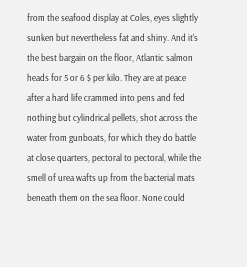from the seafood display at Coles, eyes slightly sunken but nevertheless fat and shiny. And it's the best bargain on the floor, Atlantic salmon heads for 5 or 6 $ per kilo. They are at peace after a hard life crammed into pens and fed nothing but cylindrical pellets, shot across the water from gunboats, for which they do battle at close quarters, pectoral to pectoral, while the smell of urea wafts up from the bacterial mats beneath them on the sea floor. None could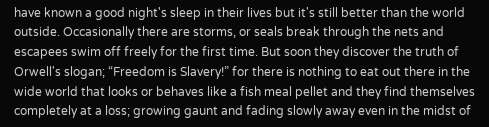have known a good night's sleep in their lives but it's still better than the world outside. Occasionally there are storms, or seals break through the nets and escapees swim off freely for the first time. But soon they discover the truth of Orwell's slogan; “Freedom is Slavery!” for there is nothing to eat out there in the wide world that looks or behaves like a fish meal pellet and they find themselves completely at a loss; growing gaunt and fading slowly away even in the midst of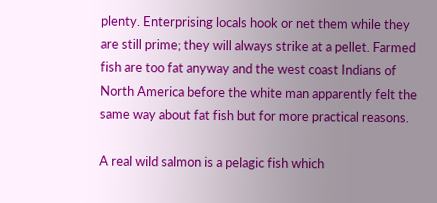plenty. Enterprising locals hook or net them while they are still prime; they will always strike at a pellet. Farmed fish are too fat anyway and the west coast Indians of North America before the white man apparently felt the same way about fat fish but for more practical reasons.

A real wild salmon is a pelagic fish which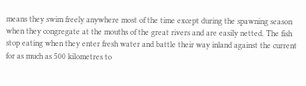means they swim freely anywhere most of the time except during the spawning season when they congregate at the mouths of the great rivers and are easily netted. The fish stop eating when they enter fresh water and battle their way inland against the current for as much as 500 kilometres to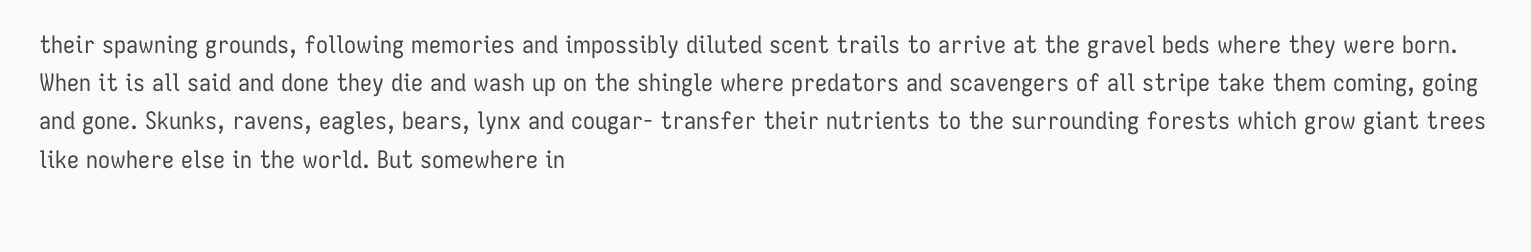their spawning grounds, following memories and impossibly diluted scent trails to arrive at the gravel beds where they were born. When it is all said and done they die and wash up on the shingle where predators and scavengers of all stripe take them coming, going and gone. Skunks, ravens, eagles, bears, lynx and cougar- transfer their nutrients to the surrounding forests which grow giant trees like nowhere else in the world. But somewhere in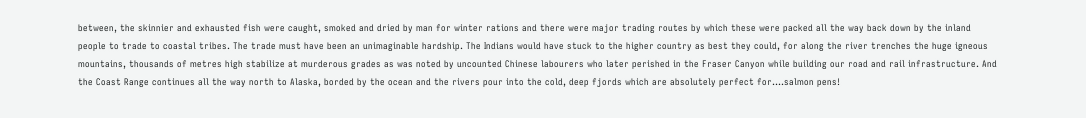between, the skinnier and exhausted fish were caught, smoked and dried by man for winter rations and there were major trading routes by which these were packed all the way back down by the inland people to trade to coastal tribes. The trade must have been an unimaginable hardship. The Indians would have stuck to the higher country as best they could, for along the river trenches the huge igneous mountains, thousands of metres high stabilize at murderous grades as was noted by uncounted Chinese labourers who later perished in the Fraser Canyon while building our road and rail infrastructure. And the Coast Range continues all the way north to Alaska, borded by the ocean and the rivers pour into the cold, deep fjords which are absolutely perfect for....salmon pens!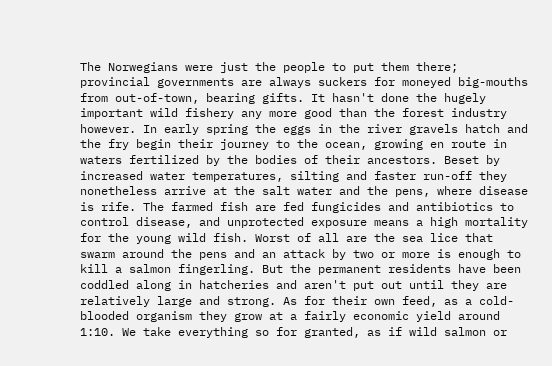The Norwegians were just the people to put them there; provincial governments are always suckers for moneyed big-mouths from out-of-town, bearing gifts. It hasn't done the hugely important wild fishery any more good than the forest industry however. In early spring the eggs in the river gravels hatch and the fry begin their journey to the ocean, growing en route in waters fertilized by the bodies of their ancestors. Beset by increased water temperatures, silting and faster run-off they nonetheless arrive at the salt water and the pens, where disease is rife. The farmed fish are fed fungicides and antibiotics to control disease, and unprotected exposure means a high mortality for the young wild fish. Worst of all are the sea lice that swarm around the pens and an attack by two or more is enough to kill a salmon fingerling. But the permanent residents have been coddled along in hatcheries and aren't put out until they are relatively large and strong. As for their own feed, as a cold-blooded organism they grow at a fairly economic yield around 1:10. We take everything so for granted, as if wild salmon or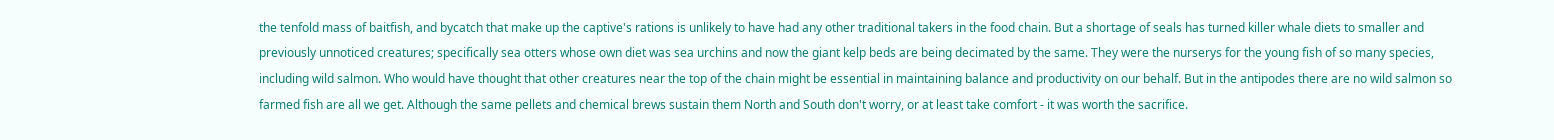the tenfold mass of baitfish, and bycatch that make up the captive's rations is unlikely to have had any other traditional takers in the food chain. But a shortage of seals has turned killer whale diets to smaller and previously unnoticed creatures; specifically sea otters whose own diet was sea urchins and now the giant kelp beds are being decimated by the same. They were the nurserys for the young fish of so many species, including wild salmon. Who would have thought that other creatures near the top of the chain might be essential in maintaining balance and productivity on our behalf. But in the antipodes there are no wild salmon so farmed fish are all we get. Although the same pellets and chemical brews sustain them North and South don't worry, or at least take comfort - it was worth the sacrifice.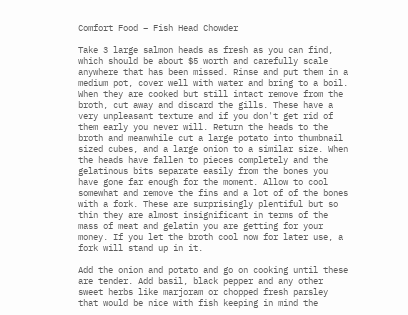Comfort Food – Fish Head Chowder

Take 3 large salmon heads as fresh as you can find, which should be about $5 worth and carefully scale anywhere that has been missed. Rinse and put them in a medium pot, cover well with water and bring to a boil. When they are cooked but still intact remove from the broth, cut away and discard the gills. These have a very unpleasant texture and if you don't get rid of them early you never will. Return the heads to the broth and meanwhile cut a large potato into thumbnail sized cubes, and a large onion to a similar size. When the heads have fallen to pieces completely and the gelatinous bits separate easily from the bones you have gone far enough for the moment. Allow to cool somewhat and remove the fins and a lot of of the bones with a fork. These are surprisingly plentiful but so thin they are almost insignificant in terms of the mass of meat and gelatin you are getting for your money. If you let the broth cool now for later use, a fork will stand up in it.

Add the onion and potato and go on cooking until these are tender. Add basil, black pepper and any other sweet herbs like marjoram or chopped fresh parsley that would be nice with fish keeping in mind the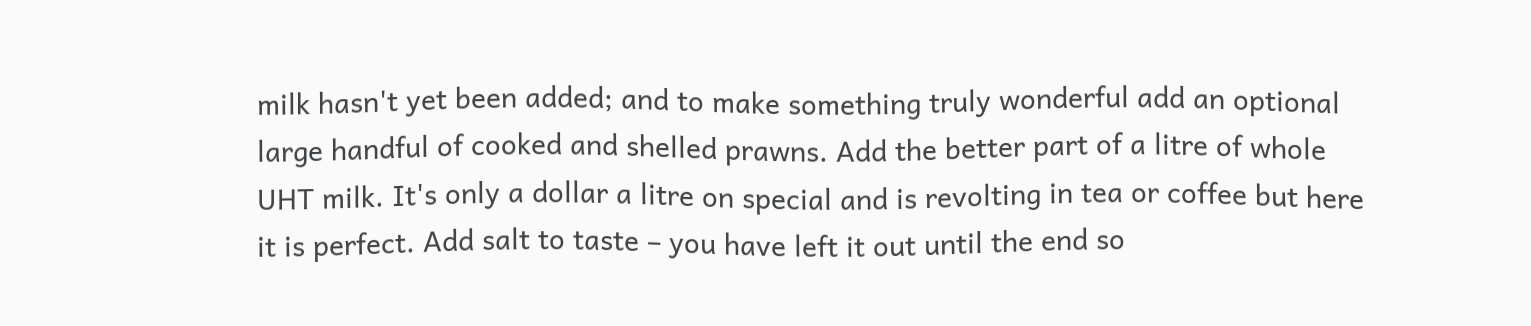milk hasn't yet been added; and to make something truly wonderful add an optional large handful of cooked and shelled prawns. Add the better part of a litre of whole UHT milk. It's only a dollar a litre on special and is revolting in tea or coffee but here it is perfect. Add salt to taste – you have left it out until the end so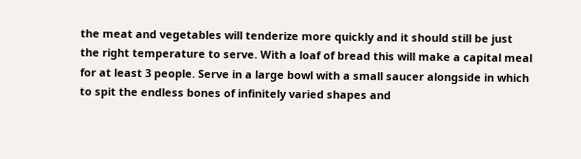the meat and vegetables will tenderize more quickly and it should still be just the right temperature to serve. With a loaf of bread this will make a capital meal for at least 3 people. Serve in a large bowl with a small saucer alongside in which to spit the endless bones of infinitely varied shapes and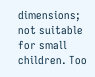dimensions; not suitable for small children. Too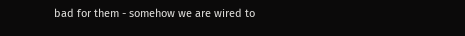bad for them - somehow we are wired to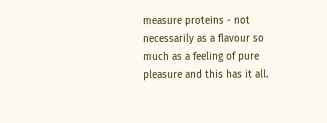measure proteins - not necessarily as a flavour so much as a feeling of pure pleasure and this has it all.